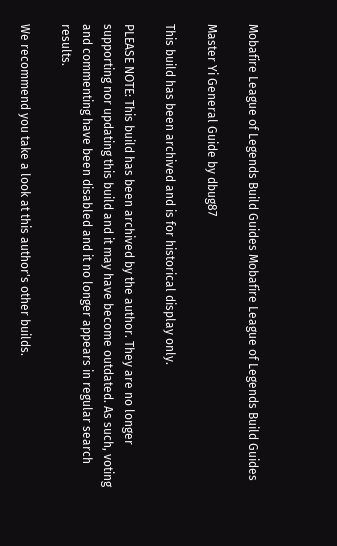Mobafire League of Legends Build Guides Mobafire League of Legends Build Guides

Master Yi General Guide by dbug87

This build has been archived and is for historical display only.

PLEASE NOTE: This build has been archived by the author. They are no longer supporting nor updating this build and it may have become outdated. As such, voting and commenting have been disabled and it no longer appears in regular search results.

We recommend you take a look at this author's other builds.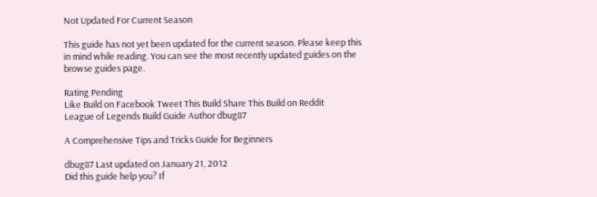Not Updated For Current Season

This guide has not yet been updated for the current season. Please keep this in mind while reading. You can see the most recently updated guides on the browse guides page.

Rating Pending
Like Build on Facebook Tweet This Build Share This Build on Reddit
League of Legends Build Guide Author dbug87

A Comprehensive Tips and Tricks Guide for Beginners

dbug87 Last updated on January 21, 2012
Did this guide help you? If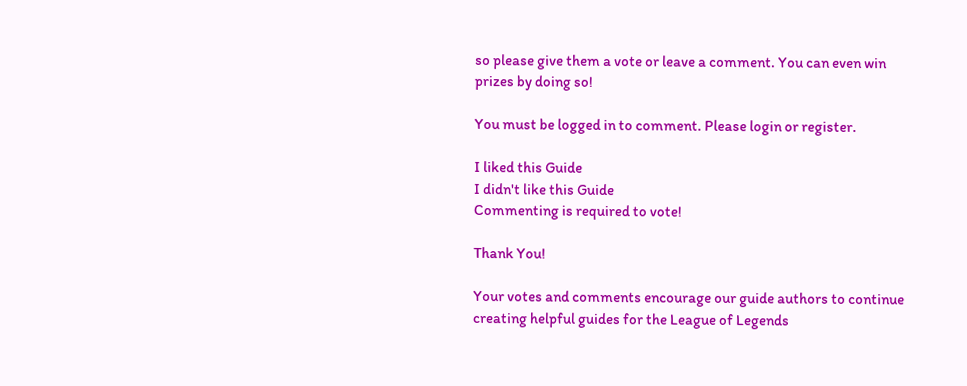so please give them a vote or leave a comment. You can even win prizes by doing so!

You must be logged in to comment. Please login or register.

I liked this Guide
I didn't like this Guide
Commenting is required to vote!

Thank You!

Your votes and comments encourage our guide authors to continue
creating helpful guides for the League of Legends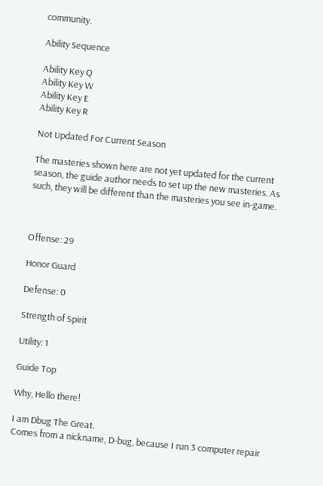community.

Ability Sequence

Ability Key Q
Ability Key W
Ability Key E
Ability Key R

Not Updated For Current Season

The masteries shown here are not yet updated for the current season, the guide author needs to set up the new masteries. As such, they will be different than the masteries you see in-game.



Offense: 29

Honor Guard

Defense: 0

Strength of Spirit

Utility: 1

Guide Top

Why, Hello there!

I am Dbug The Great.
Comes from a nickname, D-bug, because I run 3 computer repair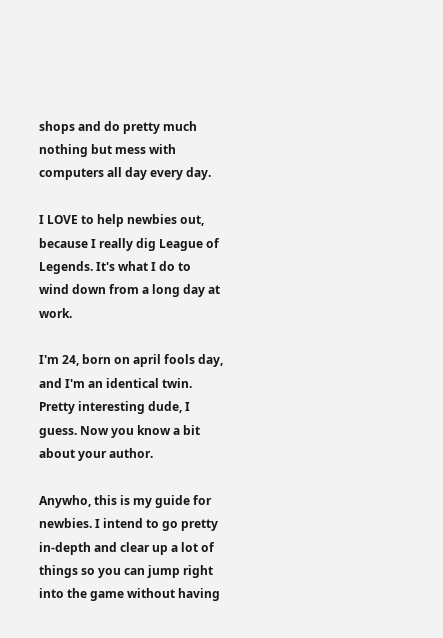shops and do pretty much nothing but mess with computers all day every day.

I LOVE to help newbies out, because I really dig League of Legends. It's what I do to wind down from a long day at work.

I'm 24, born on april fools day, and I'm an identical twin. Pretty interesting dude, I guess. Now you know a bit about your author.

Anywho, this is my guide for newbies. I intend to go pretty in-depth and clear up a lot of things so you can jump right into the game without having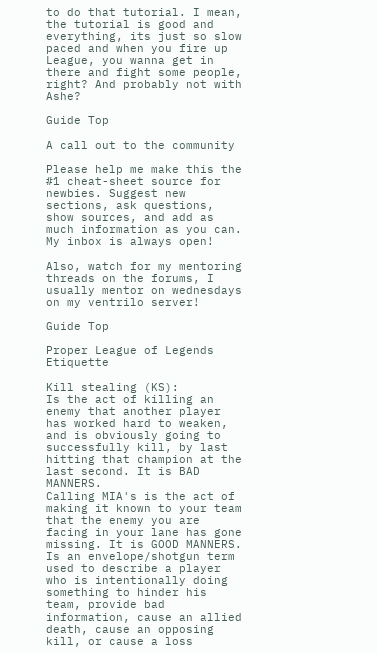to do that tutorial. I mean, the tutorial is good and everything, its just so slow paced and when you fire up League, you wanna get in there and fight some people, right? And probably not with Ashe?

Guide Top

A call out to the community

Please help me make this the #1 cheat-sheet source for newbies. Suggest new sections, ask questions, show sources, and add as much information as you can. My inbox is always open!

Also, watch for my mentoring threads on the forums, I usually mentor on wednesdays on my ventrilo server!

Guide Top

Proper League of Legends Etiquette

Kill stealing (KS):
Is the act of killing an enemy that another player has worked hard to weaken, and is obviously going to successfully kill, by last hitting that champion at the last second. It is BAD MANNERS.
Calling MIA's is the act of making it known to your team that the enemy you are facing in your lane has gone missing. It is GOOD MANNERS.
Is an envelope/shotgun term used to describe a player who is intentionally doing something to hinder his team, provide bad information, cause an allied death, cause an opposing kill, or cause a loss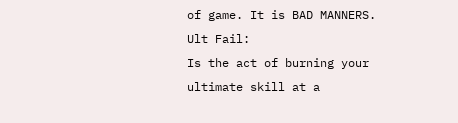of game. It is BAD MANNERS.
Ult Fail:
Is the act of burning your ultimate skill at a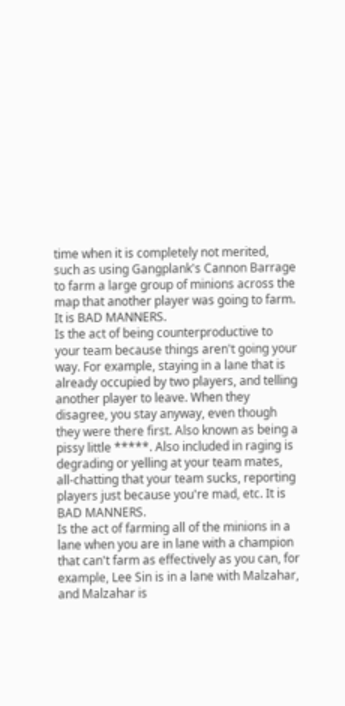time when it is completely not merited, such as using Gangplank's Cannon Barrage to farm a large group of minions across the map that another player was going to farm. It is BAD MANNERS.
Is the act of being counterproductive to your team because things aren't going your way. For example, staying in a lane that is already occupied by two players, and telling another player to leave. When they disagree, you stay anyway, even though they were there first. Also known as being a pissy little *****. Also included in raging is degrading or yelling at your team mates, all-chatting that your team sucks, reporting players just because you're mad, etc. It is BAD MANNERS.
Is the act of farming all of the minions in a lane when you are in lane with a champion that can't farm as effectively as you can, for example, Lee Sin is in a lane with Malzahar, and Malzahar is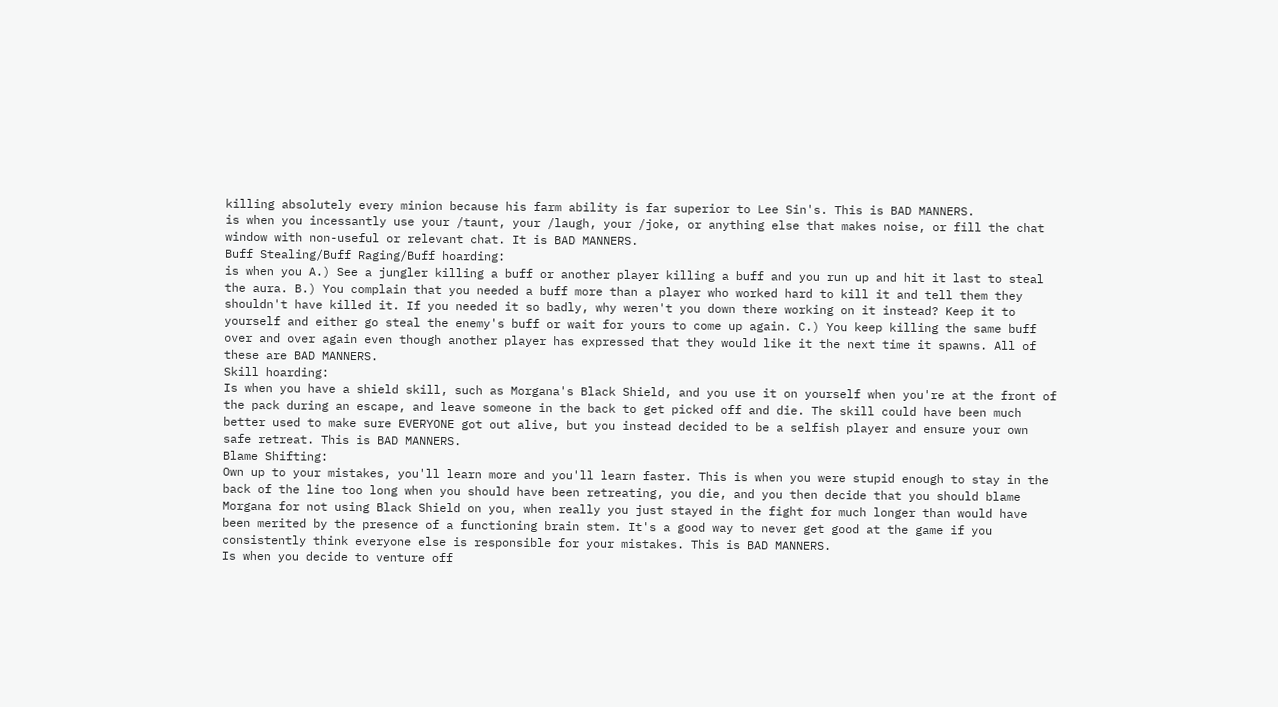killing absolutely every minion because his farm ability is far superior to Lee Sin's. This is BAD MANNERS.
is when you incessantly use your /taunt, your /laugh, your /joke, or anything else that makes noise, or fill the chat window with non-useful or relevant chat. It is BAD MANNERS.
Buff Stealing/Buff Raging/Buff hoarding:
is when you A.) See a jungler killing a buff or another player killing a buff and you run up and hit it last to steal the aura. B.) You complain that you needed a buff more than a player who worked hard to kill it and tell them they shouldn't have killed it. If you needed it so badly, why weren't you down there working on it instead? Keep it to yourself and either go steal the enemy's buff or wait for yours to come up again. C.) You keep killing the same buff over and over again even though another player has expressed that they would like it the next time it spawns. All of these are BAD MANNERS.
Skill hoarding:
Is when you have a shield skill, such as Morgana's Black Shield, and you use it on yourself when you're at the front of the pack during an escape, and leave someone in the back to get picked off and die. The skill could have been much better used to make sure EVERYONE got out alive, but you instead decided to be a selfish player and ensure your own safe retreat. This is BAD MANNERS.
Blame Shifting:
Own up to your mistakes, you'll learn more and you'll learn faster. This is when you were stupid enough to stay in the back of the line too long when you should have been retreating, you die, and you then decide that you should blame Morgana for not using Black Shield on you, when really you just stayed in the fight for much longer than would have been merited by the presence of a functioning brain stem. It's a good way to never get good at the game if you consistently think everyone else is responsible for your mistakes. This is BAD MANNERS.
Is when you decide to venture off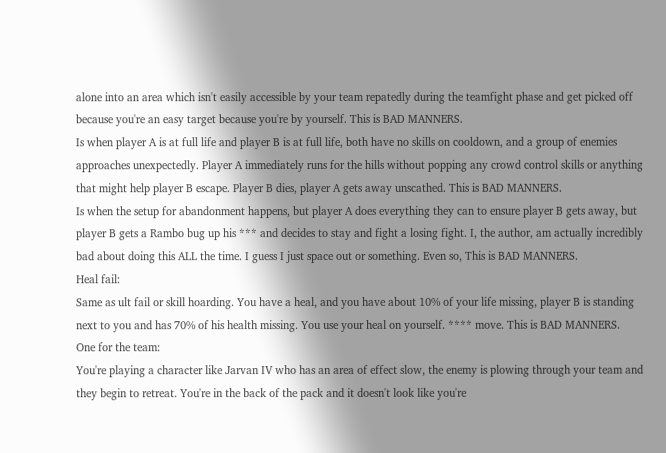alone into an area which isn't easily accessible by your team repatedly during the teamfight phase and get picked off because you're an easy target because you're by yourself. This is BAD MANNERS.
Is when player A is at full life and player B is at full life, both have no skills on cooldown, and a group of enemies approaches unexpectedly. Player A immediately runs for the hills without popping any crowd control skills or anything that might help player B escape. Player B dies, player A gets away unscathed. This is BAD MANNERS.
Is when the setup for abandonment happens, but player A does everything they can to ensure player B gets away, but player B gets a Rambo bug up his *** and decides to stay and fight a losing fight. I, the author, am actually incredibly bad about doing this ALL the time. I guess I just space out or something. Even so, This is BAD MANNERS.
Heal fail:
Same as ult fail or skill hoarding. You have a heal, and you have about 10% of your life missing, player B is standing next to you and has 70% of his health missing. You use your heal on yourself. **** move. This is BAD MANNERS.
One for the team:
You're playing a character like Jarvan IV who has an area of effect slow, the enemy is plowing through your team and they begin to retreat. You're in the back of the pack and it doesn't look like you're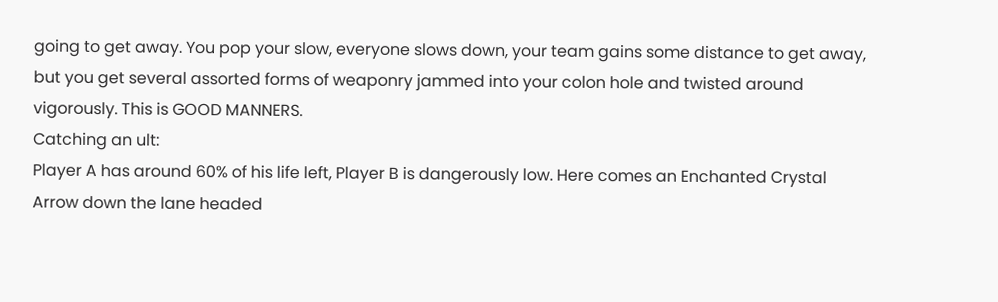going to get away. You pop your slow, everyone slows down, your team gains some distance to get away, but you get several assorted forms of weaponry jammed into your colon hole and twisted around vigorously. This is GOOD MANNERS.
Catching an ult:
Player A has around 60% of his life left, Player B is dangerously low. Here comes an Enchanted Crystal Arrow down the lane headed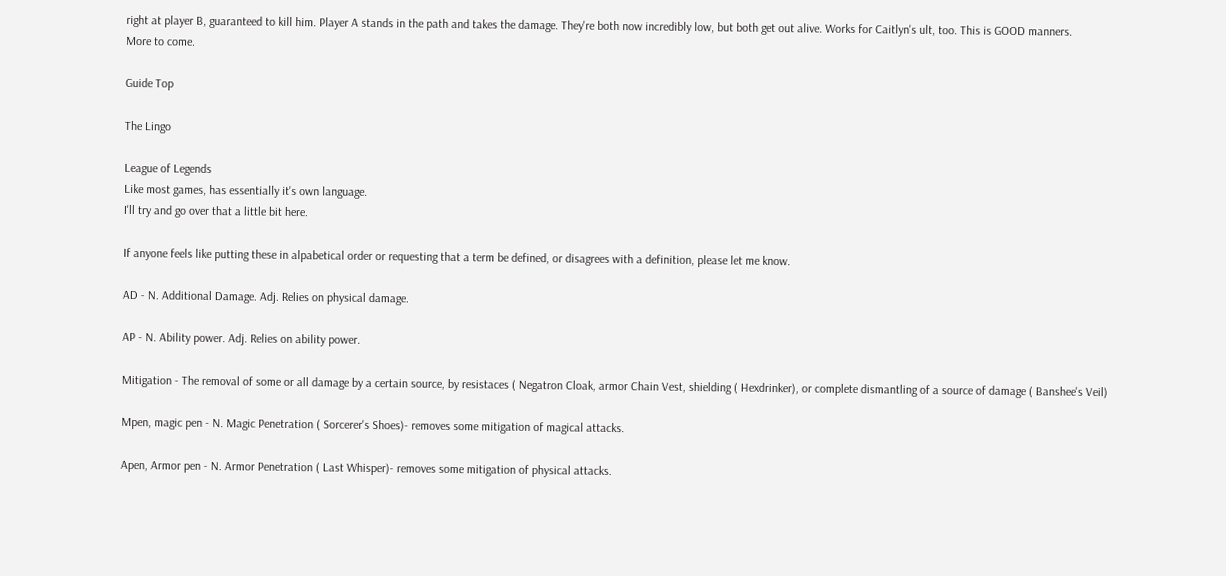right at player B, guaranteed to kill him. Player A stands in the path and takes the damage. They're both now incredibly low, but both get out alive. Works for Caitlyn's ult, too. This is GOOD manners.
More to come.

Guide Top

The Lingo

League of Legends
Like most games, has essentially it's own language.
I'll try and go over that a little bit here.

If anyone feels like putting these in alpabetical order or requesting that a term be defined, or disagrees with a definition, please let me know.

AD - N. Additional Damage. Adj. Relies on physical damage.

AP - N. Ability power. Adj. Relies on ability power.

Mitigation - The removal of some or all damage by a certain source, by resistaces ( Negatron Cloak, armor Chain Vest, shielding ( Hexdrinker), or complete dismantling of a source of damage ( Banshee's Veil)

Mpen, magic pen - N. Magic Penetration ( Sorcerer's Shoes)- removes some mitigation of magical attacks.

Apen, Armor pen - N. Armor Penetration ( Last Whisper)- removes some mitigation of physical attacks.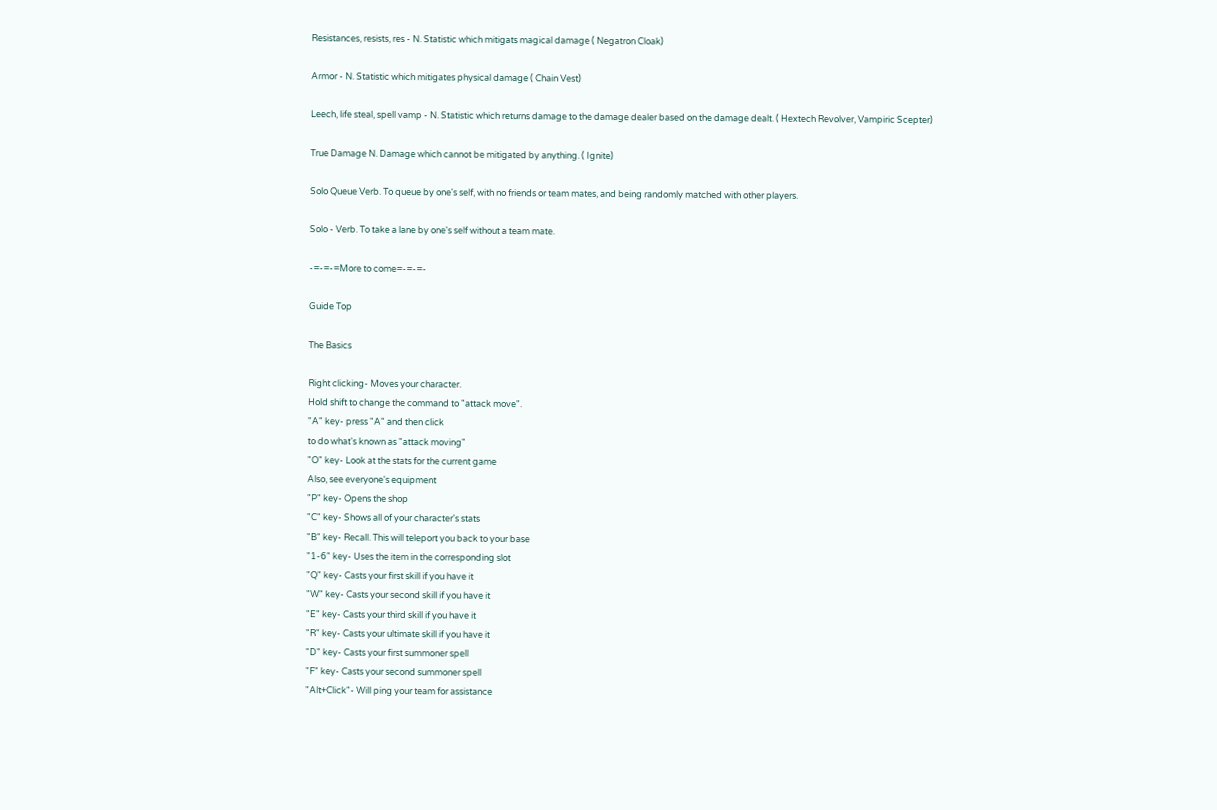Resistances, resists, res - N. Statistic which mitigats magical damage ( Negatron Cloak)

Armor - N. Statistic which mitigates physical damage ( Chain Vest)

Leech, life steal, spell vamp - N. Statistic which returns damage to the damage dealer based on the damage dealt. ( Hextech Revolver, Vampiric Scepter)

True Damage N. Damage which cannot be mitigated by anything. ( Ignite)

Solo Queue Verb. To queue by one's self, with no friends or team mates, and being randomly matched with other players.

Solo - Verb. To take a lane by one's self without a team mate.

-=-=-=More to come=-=-=-

Guide Top

The Basics

Right clicking- Moves your character.
Hold shift to change the command to "attack move".
"A" key- press "A" and then click
to do what's known as "attack moving"
"O" key- Look at the stats for the current game
Also, see everyone's equipment
"P" key- Opens the shop
"C" key- Shows all of your character's stats
"B" key- Recall. This will teleport you back to your base
"1-6" key- Uses the item in the corresponding slot
"Q" key- Casts your first skill if you have it
"W" key- Casts your second skill if you have it
"E" key- Casts your third skill if you have it
"R" key- Casts your ultimate skill if you have it
"D" key- Casts your first summoner spell
"F" key- Casts your second summoner spell
"Alt+Click"- Will ping your team for assistance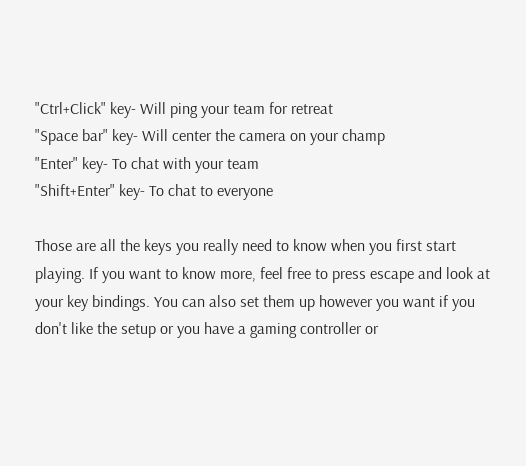"Ctrl+Click" key- Will ping your team for retreat
"Space bar" key- Will center the camera on your champ
"Enter" key- To chat with your team
"Shift+Enter" key- To chat to everyone

Those are all the keys you really need to know when you first start playing. If you want to know more, feel free to press escape and look at your key bindings. You can also set them up however you want if you don't like the setup or you have a gaming controller or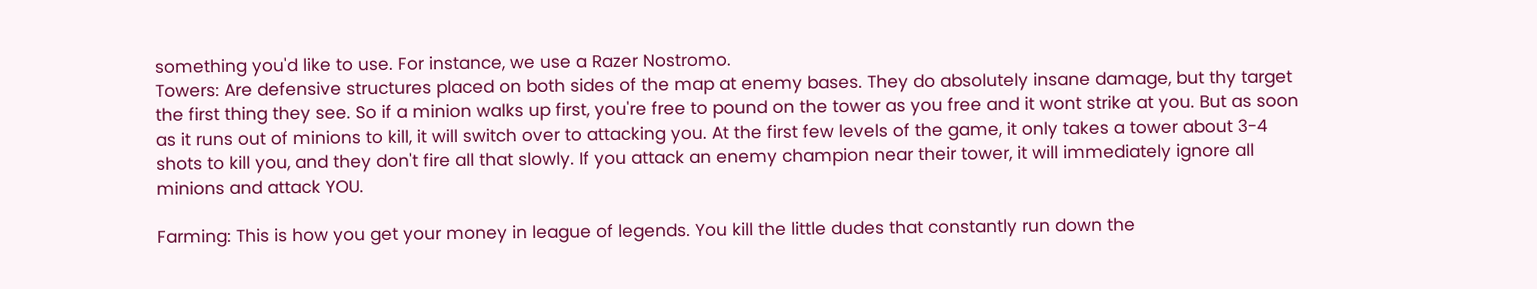something you'd like to use. For instance, we use a Razer Nostromo.
Towers: Are defensive structures placed on both sides of the map at enemy bases. They do absolutely insane damage, but thy target the first thing they see. So if a minion walks up first, you're free to pound on the tower as you free and it wont strike at you. But as soon as it runs out of minions to kill, it will switch over to attacking you. At the first few levels of the game, it only takes a tower about 3-4 shots to kill you, and they don't fire all that slowly. If you attack an enemy champion near their tower, it will immediately ignore all minions and attack YOU.

Farming: This is how you get your money in league of legends. You kill the little dudes that constantly run down the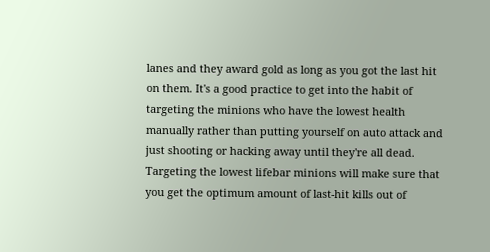lanes and they award gold as long as you got the last hit on them. It's a good practice to get into the habit of targeting the minions who have the lowest health manually rather than putting yourself on auto attack and just shooting or hacking away until they're all dead. Targeting the lowest lifebar minions will make sure that you get the optimum amount of last-hit kills out of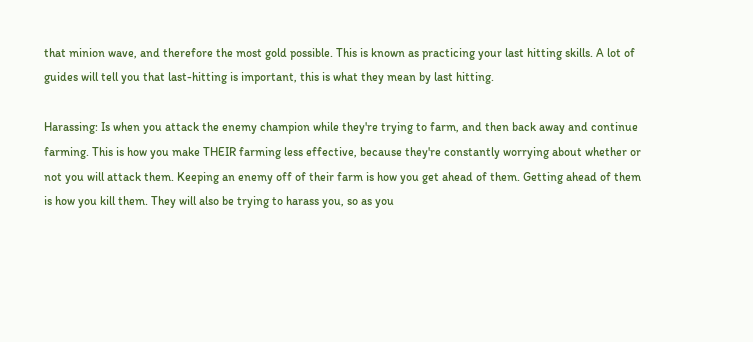that minion wave, and therefore the most gold possible. This is known as practicing your last hitting skills. A lot of guides will tell you that last-hitting is important, this is what they mean by last hitting.

Harassing: Is when you attack the enemy champion while they're trying to farm, and then back away and continue farming. This is how you make THEIR farming less effective, because they're constantly worrying about whether or not you will attack them. Keeping an enemy off of their farm is how you get ahead of them. Getting ahead of them is how you kill them. They will also be trying to harass you, so as you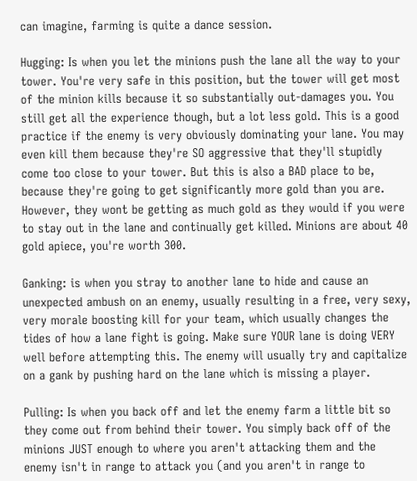can imagine, farming is quite a dance session.

Hugging: Is when you let the minions push the lane all the way to your tower. You're very safe in this position, but the tower will get most of the minion kills because it so substantially out-damages you. You still get all the experience though, but a lot less gold. This is a good practice if the enemy is very obviously dominating your lane. You may even kill them because they're SO aggressive that they'll stupidly come too close to your tower. But this is also a BAD place to be, because they're going to get significantly more gold than you are. However, they wont be getting as much gold as they would if you were to stay out in the lane and continually get killed. Minions are about 40 gold apiece, you're worth 300.

Ganking: is when you stray to another lane to hide and cause an unexpected ambush on an enemy, usually resulting in a free, very sexy, very morale boosting kill for your team, which usually changes the tides of how a lane fight is going. Make sure YOUR lane is doing VERY well before attempting this. The enemy will usually try and capitalize on a gank by pushing hard on the lane which is missing a player.

Pulling: Is when you back off and let the enemy farm a little bit so they come out from behind their tower. You simply back off of the minions JUST enough to where you aren't attacking them and the enemy isn't in range to attack you (and you aren't in range to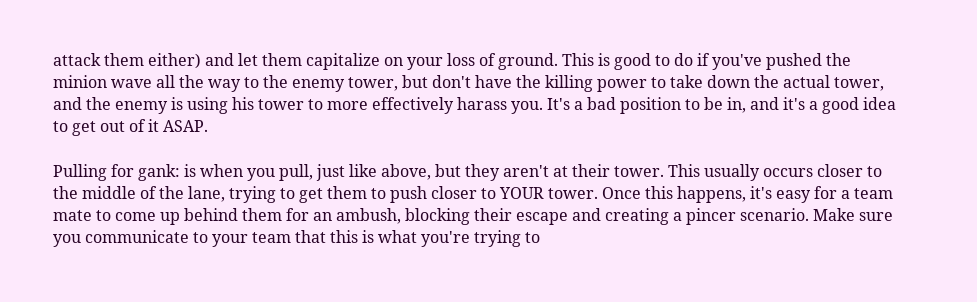attack them either) and let them capitalize on your loss of ground. This is good to do if you've pushed the minion wave all the way to the enemy tower, but don't have the killing power to take down the actual tower, and the enemy is using his tower to more effectively harass you. It's a bad position to be in, and it's a good idea to get out of it ASAP.

Pulling for gank: is when you pull, just like above, but they aren't at their tower. This usually occurs closer to the middle of the lane, trying to get them to push closer to YOUR tower. Once this happens, it's easy for a team mate to come up behind them for an ambush, blocking their escape and creating a pincer scenario. Make sure you communicate to your team that this is what you're trying to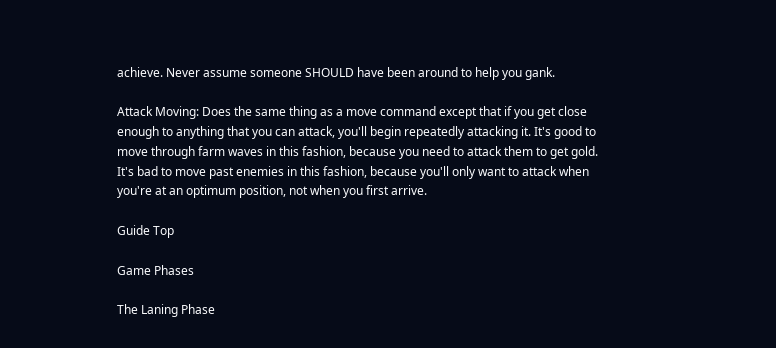achieve. Never assume someone SHOULD have been around to help you gank.

Attack Moving: Does the same thing as a move command except that if you get close enough to anything that you can attack, you'll begin repeatedly attacking it. It's good to move through farm waves in this fashion, because you need to attack them to get gold. It's bad to move past enemies in this fashion, because you'll only want to attack when you're at an optimum position, not when you first arrive.

Guide Top

Game Phases

The Laning Phase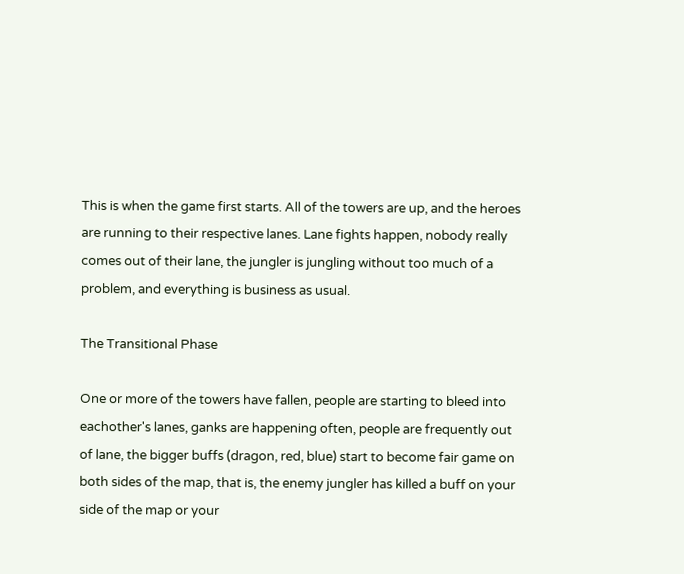This is when the game first starts. All of the towers are up, and the heroes are running to their respective lanes. Lane fights happen, nobody really comes out of their lane, the jungler is jungling without too much of a problem, and everything is business as usual.

The Transitional Phase

One or more of the towers have fallen, people are starting to bleed into eachother's lanes, ganks are happening often, people are frequently out of lane, the bigger buffs (dragon, red, blue) start to become fair game on both sides of the map, that is, the enemy jungler has killed a buff on your side of the map or your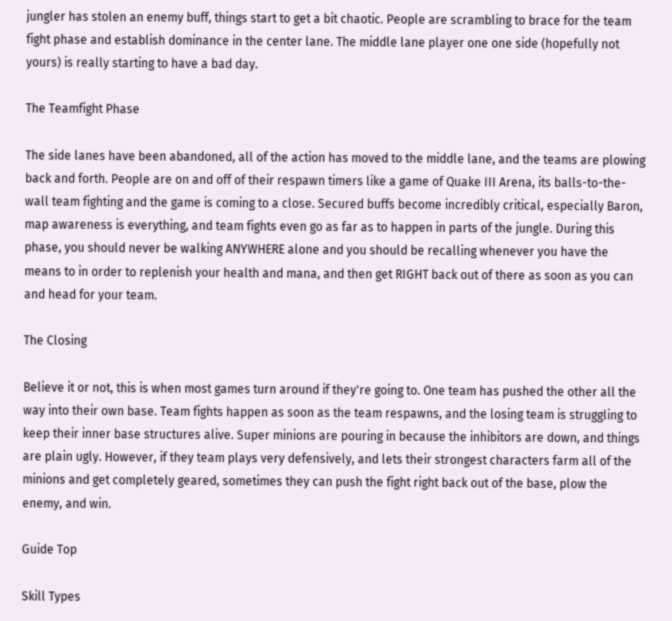jungler has stolen an enemy buff, things start to get a bit chaotic. People are scrambling to brace for the team fight phase and establish dominance in the center lane. The middle lane player one one side (hopefully not yours) is really starting to have a bad day.

The Teamfight Phase

The side lanes have been abandoned, all of the action has moved to the middle lane, and the teams are plowing back and forth. People are on and off of their respawn timers like a game of Quake III Arena, its balls-to-the-wall team fighting and the game is coming to a close. Secured buffs become incredibly critical, especially Baron, map awareness is everything, and team fights even go as far as to happen in parts of the jungle. During this phase, you should never be walking ANYWHERE alone and you should be recalling whenever you have the means to in order to replenish your health and mana, and then get RIGHT back out of there as soon as you can and head for your team.

The Closing

Believe it or not, this is when most games turn around if they're going to. One team has pushed the other all the way into their own base. Team fights happen as soon as the team respawns, and the losing team is struggling to keep their inner base structures alive. Super minions are pouring in because the inhibitors are down, and things are plain ugly. However, if they team plays very defensively, and lets their strongest characters farm all of the minions and get completely geared, sometimes they can push the fight right back out of the base, plow the enemy, and win.

Guide Top

Skill Types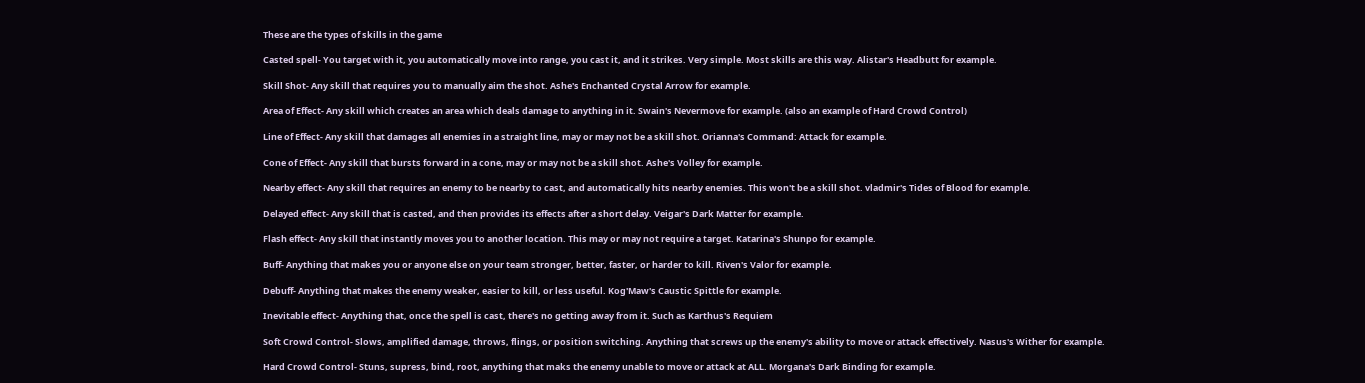These are the types of skills in the game

Casted spell- You target with it, you automatically move into range, you cast it, and it strikes. Very simple. Most skills are this way. Alistar's Headbutt for example.

Skill Shot- Any skill that requires you to manually aim the shot. Ashe's Enchanted Crystal Arrow for example.

Area of Effect- Any skill which creates an area which deals damage to anything in it. Swain's Nevermove for example. (also an example of Hard Crowd Control)

Line of Effect- Any skill that damages all enemies in a straight line, may or may not be a skill shot. Orianna's Command: Attack for example.

Cone of Effect- Any skill that bursts forward in a cone, may or may not be a skill shot. Ashe's Volley for example.

Nearby effect- Any skill that requires an enemy to be nearby to cast, and automatically hits nearby enemies. This won't be a skill shot. vladmir's Tides of Blood for example.

Delayed effect- Any skill that is casted, and then provides its effects after a short delay. Veigar's Dark Matter for example.

Flash effect- Any skill that instantly moves you to another location. This may or may not require a target. Katarina's Shunpo for example.

Buff- Anything that makes you or anyone else on your team stronger, better, faster, or harder to kill. Riven's Valor for example.

Debuff- Anything that makes the enemy weaker, easier to kill, or less useful. Kog'Maw's Caustic Spittle for example.

Inevitable effect- Anything that, once the spell is cast, there's no getting away from it. Such as Karthus's Requiem

Soft Crowd Control- Slows, amplified damage, throws, flings, or position switching. Anything that screws up the enemy's ability to move or attack effectively. Nasus's Wither for example.

Hard Crowd Control- Stuns, supress, bind, root, anything that maks the enemy unable to move or attack at ALL. Morgana's Dark Binding for example.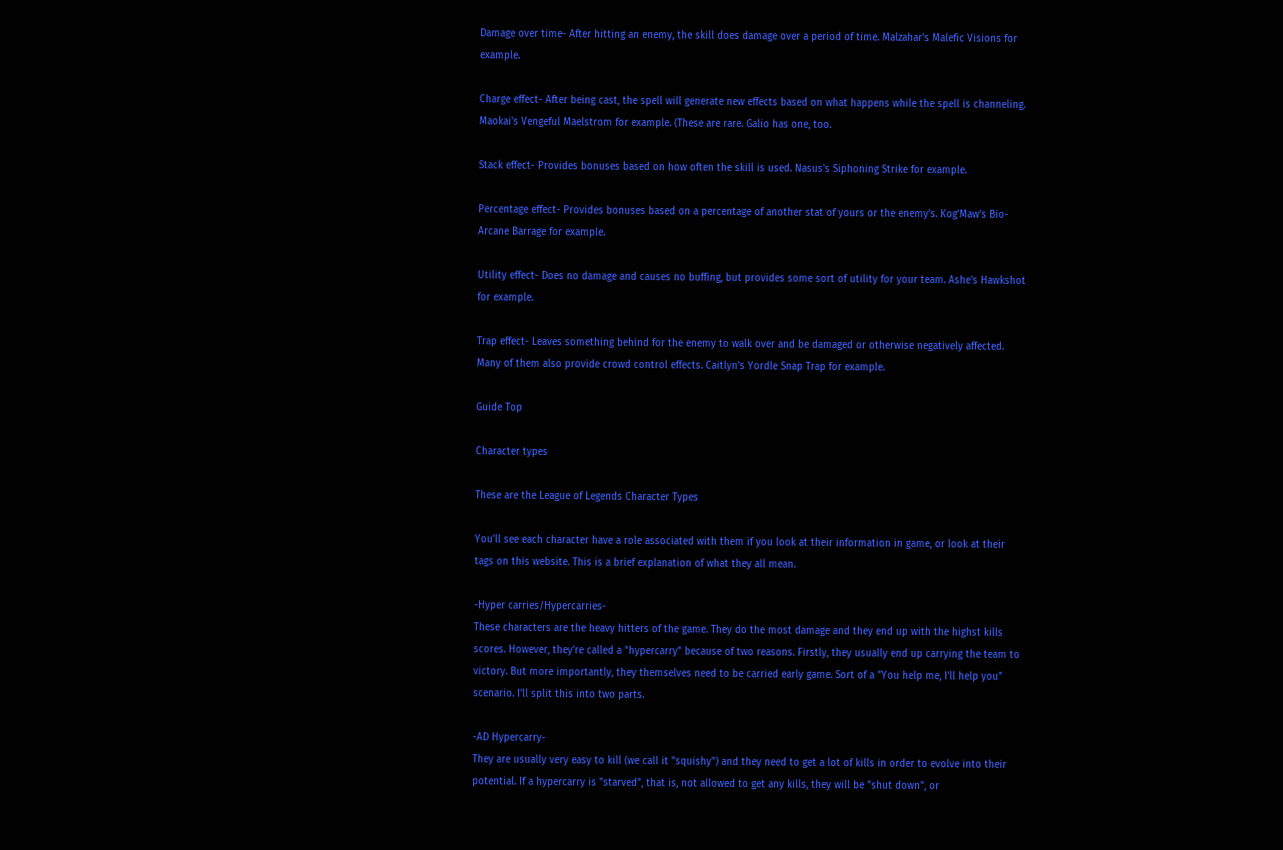Damage over time- After hitting an enemy, the skill does damage over a period of time. Malzahar's Malefic Visions for example.

Charge effect- After being cast, the spell will generate new effects based on what happens while the spell is channeling. Maokai's Vengeful Maelstrom for example. (These are rare. Galio has one, too.

Stack effect- Provides bonuses based on how often the skill is used. Nasus's Siphoning Strike for example.

Percentage effect- Provides bonuses based on a percentage of another stat of yours or the enemy's. Kog'Maw's Bio-Arcane Barrage for example.

Utility effect- Does no damage and causes no buffing, but provides some sort of utility for your team. Ashe's Hawkshot for example.

Trap effect- Leaves something behind for the enemy to walk over and be damaged or otherwise negatively affected. Many of them also provide crowd control effects. Caitlyn's Yordle Snap Trap for example.

Guide Top

Character types

These are the League of Legends Character Types

You'll see each character have a role associated with them if you look at their information in game, or look at their tags on this website. This is a brief explanation of what they all mean.

-Hyper carries/Hypercarries-
These characters are the heavy hitters of the game. They do the most damage and they end up with the highst kills scores. However, they're called a "hypercarry" because of two reasons. Firstly, they usually end up carrying the team to victory. But more importantly, they themselves need to be carried early game. Sort of a "You help me, I'll help you" scenario. I'll split this into two parts.

-AD Hypercarry-
They are usually very easy to kill (we call it "squishy") and they need to get a lot of kills in order to evolve into their potential. If a hypercarry is "starved", that is, not allowed to get any kills, they will be "shut down", or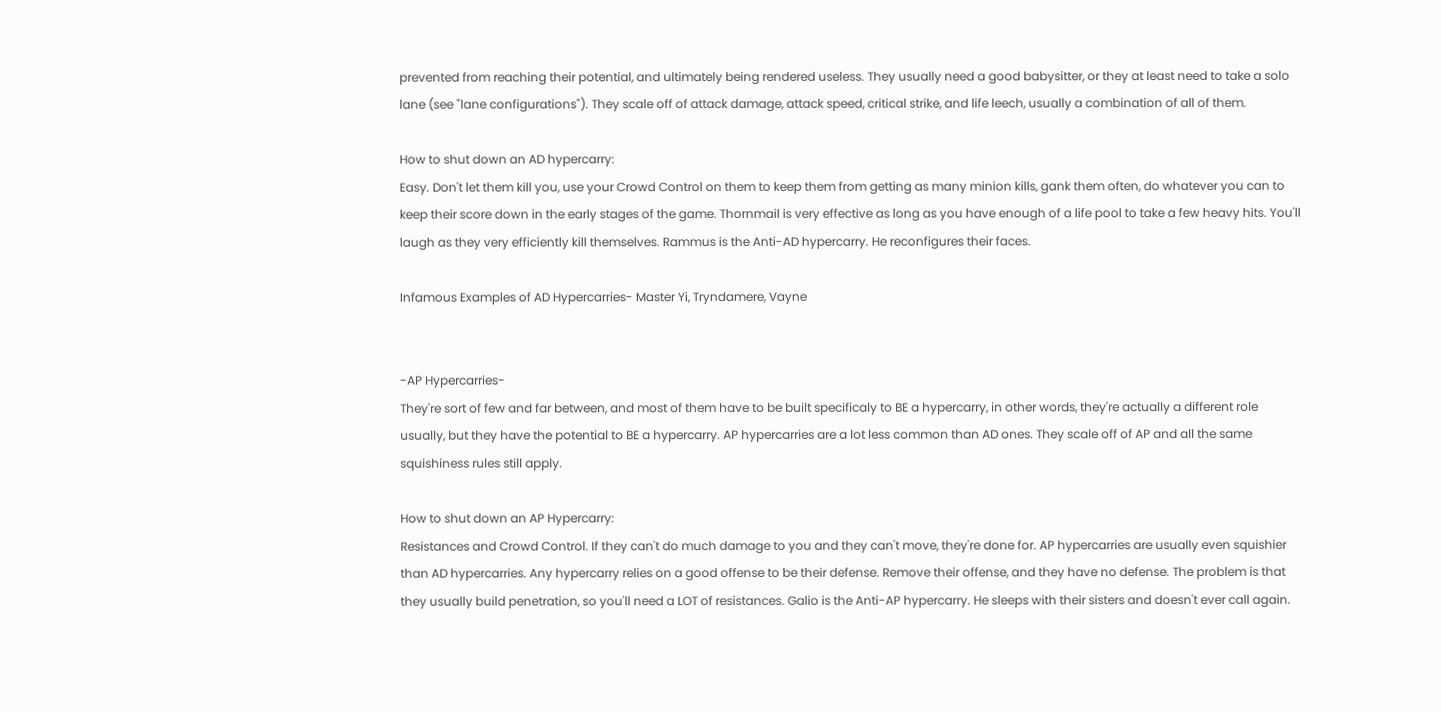prevented from reaching their potential, and ultimately being rendered useless. They usually need a good babysitter, or they at least need to take a solo lane (see "lane configurations"). They scale off of attack damage, attack speed, critical strike, and life leech, usually a combination of all of them.

How to shut down an AD hypercarry:
Easy. Don't let them kill you, use your Crowd Control on them to keep them from getting as many minion kills, gank them often, do whatever you can to keep their score down in the early stages of the game. Thornmail is very effective as long as you have enough of a life pool to take a few heavy hits. You'll laugh as they very efficiently kill themselves. Rammus is the Anti-AD hypercarry. He reconfigures their faces.

Infamous Examples of AD Hypercarries- Master Yi, Tryndamere, Vayne


-AP Hypercarries-
They're sort of few and far between, and most of them have to be built specificaly to BE a hypercarry, in other words, they're actually a different role usually, but they have the potential to BE a hypercarry. AP hypercarries are a lot less common than AD ones. They scale off of AP and all the same squishiness rules still apply.

How to shut down an AP Hypercarry:
Resistances and Crowd Control. If they can't do much damage to you and they can't move, they're done for. AP hypercarries are usually even squishier than AD hypercarries. Any hypercarry relies on a good offense to be their defense. Remove their offense, and they have no defense. The problem is that they usually build penetration, so you'll need a LOT of resistances. Galio is the Anti-AP hypercarry. He sleeps with their sisters and doesn't ever call again.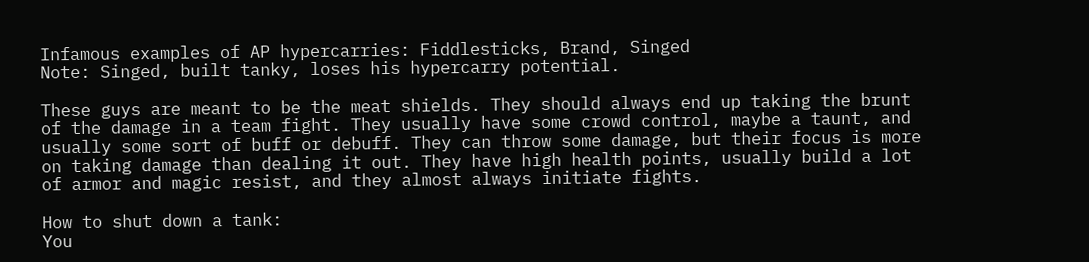Infamous examples of AP hypercarries: Fiddlesticks, Brand, Singed
Note: Singed, built tanky, loses his hypercarry potential.

These guys are meant to be the meat shields. They should always end up taking the brunt of the damage in a team fight. They usually have some crowd control, maybe a taunt, and usually some sort of buff or debuff. They can throw some damage, but their focus is more on taking damage than dealing it out. They have high health points, usually build a lot of armor and magic resist, and they almost always initiate fights.

How to shut down a tank:
You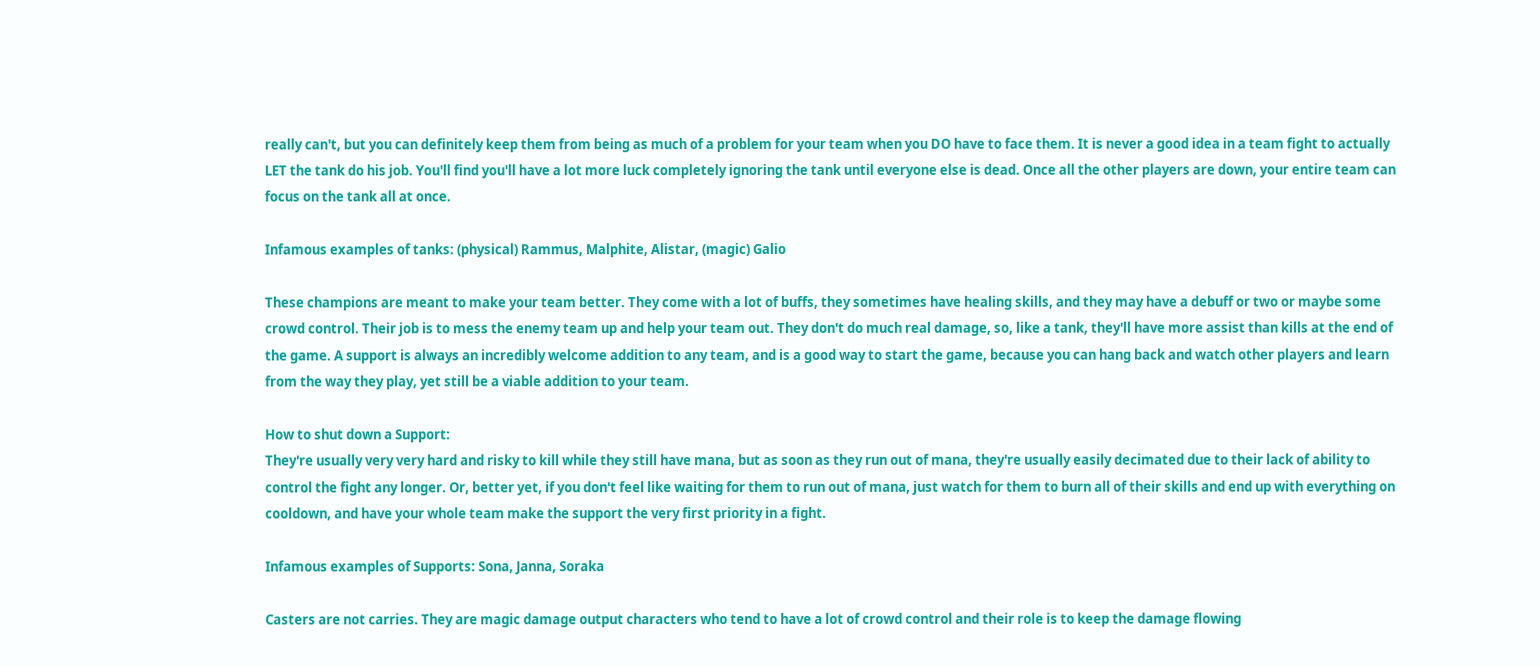really can't, but you can definitely keep them from being as much of a problem for your team when you DO have to face them. It is never a good idea in a team fight to actually LET the tank do his job. You'll find you'll have a lot more luck completely ignoring the tank until everyone else is dead. Once all the other players are down, your entire team can focus on the tank all at once.

Infamous examples of tanks: (physical) Rammus, Malphite, Alistar, (magic) Galio

These champions are meant to make your team better. They come with a lot of buffs, they sometimes have healing skills, and they may have a debuff or two or maybe some crowd control. Their job is to mess the enemy team up and help your team out. They don't do much real damage, so, like a tank, they'll have more assist than kills at the end of the game. A support is always an incredibly welcome addition to any team, and is a good way to start the game, because you can hang back and watch other players and learn from the way they play, yet still be a viable addition to your team.

How to shut down a Support:
They're usually very very hard and risky to kill while they still have mana, but as soon as they run out of mana, they're usually easily decimated due to their lack of ability to control the fight any longer. Or, better yet, if you don't feel like waiting for them to run out of mana, just watch for them to burn all of their skills and end up with everything on cooldown, and have your whole team make the support the very first priority in a fight.

Infamous examples of Supports: Sona, Janna, Soraka

Casters are not carries. They are magic damage output characters who tend to have a lot of crowd control and their role is to keep the damage flowing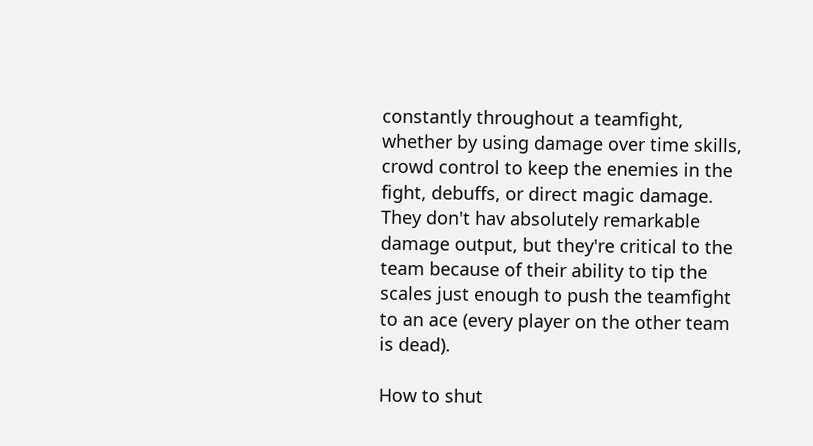constantly throughout a teamfight, whether by using damage over time skills, crowd control to keep the enemies in the fight, debuffs, or direct magic damage. They don't hav absolutely remarkable damage output, but they're critical to the team because of their ability to tip the scales just enough to push the teamfight to an ace (every player on the other team is dead).

How to shut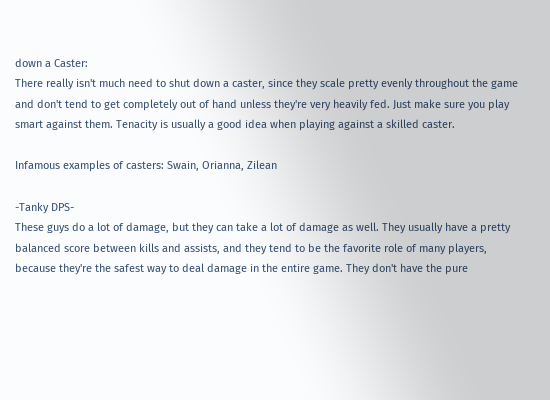down a Caster:
There really isn't much need to shut down a caster, since they scale pretty evenly throughout the game and don't tend to get completely out of hand unless they're very heavily fed. Just make sure you play smart against them. Tenacity is usually a good idea when playing against a skilled caster.

Infamous examples of casters: Swain, Orianna, Zilean

-Tanky DPS-
These guys do a lot of damage, but they can take a lot of damage as well. They usually have a pretty balanced score between kills and assists, and they tend to be the favorite role of many players, because they're the safest way to deal damage in the entire game. They don't have the pure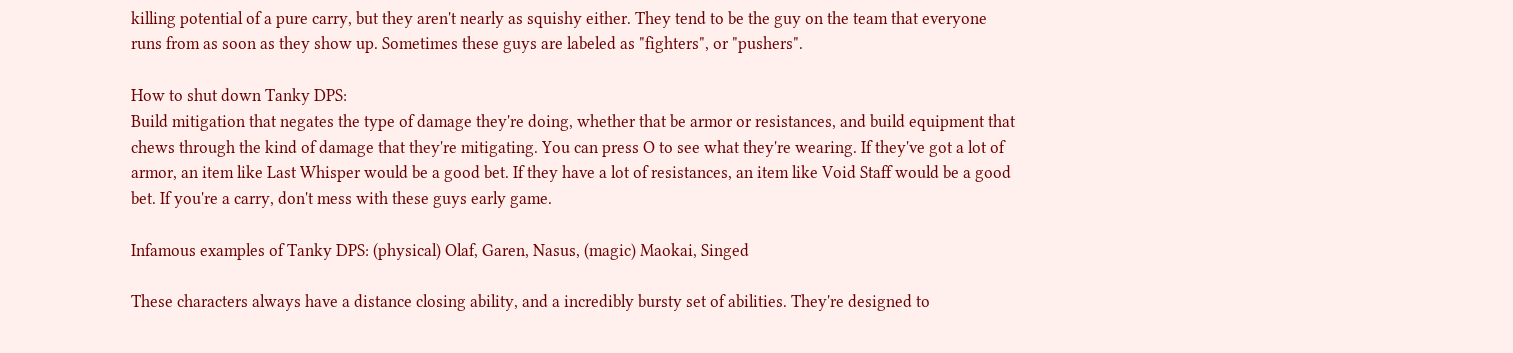killing potential of a pure carry, but they aren't nearly as squishy either. They tend to be the guy on the team that everyone runs from as soon as they show up. Sometimes these guys are labeled as "fighters", or "pushers".

How to shut down Tanky DPS:
Build mitigation that negates the type of damage they're doing, whether that be armor or resistances, and build equipment that chews through the kind of damage that they're mitigating. You can press O to see what they're wearing. If they've got a lot of armor, an item like Last Whisper would be a good bet. If they have a lot of resistances, an item like Void Staff would be a good bet. If you're a carry, don't mess with these guys early game.

Infamous examples of Tanky DPS: (physical) Olaf, Garen, Nasus, (magic) Maokai, Singed

These characters always have a distance closing ability, and a incredibly bursty set of abilities. They're designed to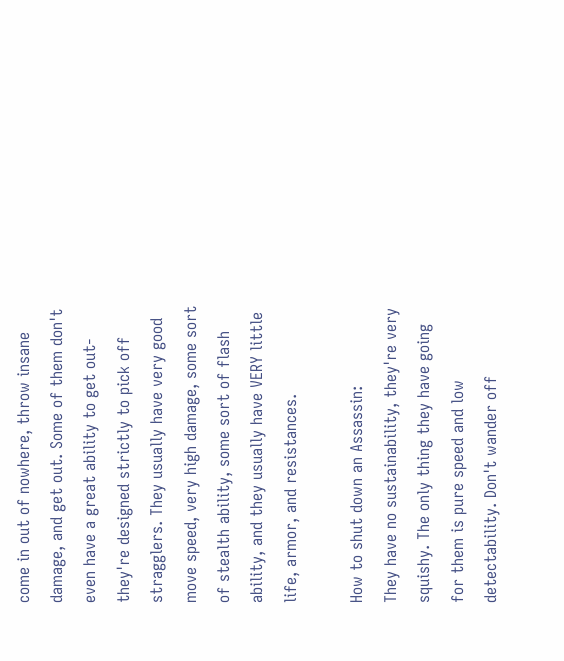come in out of nowhere, throw insane damage, and get out. Some of them don't even have a great ability to get out- they're designed strictly to pick off stragglers. They usually have very good move speed, very high damage, some sort of stealth ability, some sort of flash ability, and they usually have VERY little life, armor, and resistances.

How to shut down an Assassin:
They have no sustainability, they're very squishy. The only thing they have going for them is pure speed and low detectability. Don't wander off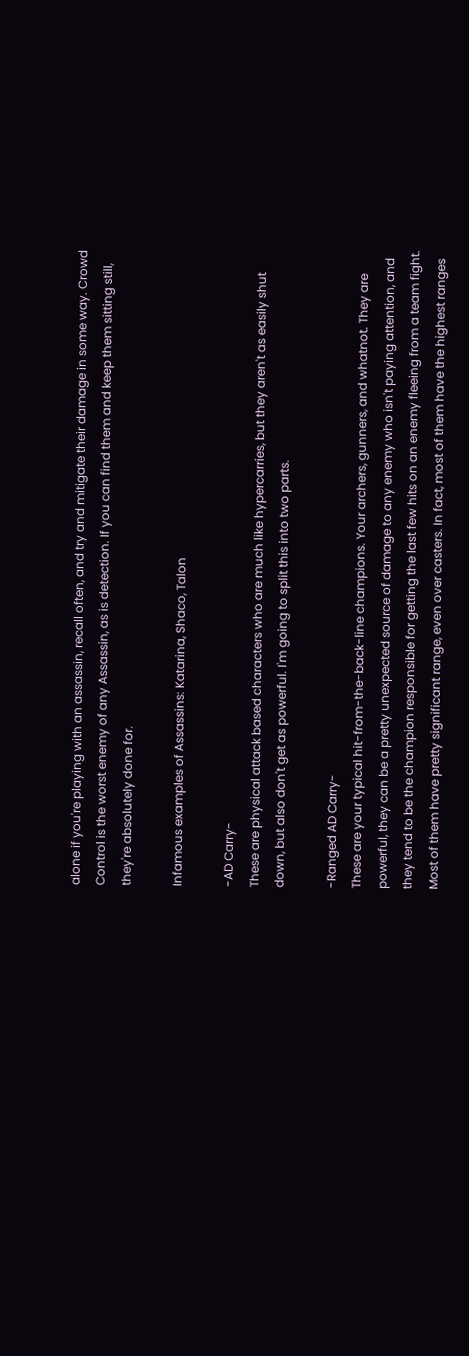alone if you're playing with an assassin, recall often, and try and mitigate their damage in some way. Crowd Control is the worst enemy of any Assassin, as is detection. If you can find them and keep them sitting still, they're absolutely done for.

Infamous examples of Assassins: Katarina, Shaco, Talon

-AD Carry-
These are physical attack based characters who are much like hypercarries, but they aren't as easily shut down, but also don't get as powerful. I'm going to split this into two parts.

-Ranged AD Carry-
These are your typical hit-from-the-back-line champions. Your archers, gunners, and whatnot. They are powerful, they can be a pretty unexpected source of damage to any enemy who isn't paying attention, and they tend to be the champion responsible for getting the last few hits on an enemy fleeing from a team fight. Most of them have pretty significant range, even over casters. In fact, most of them have the highest ranges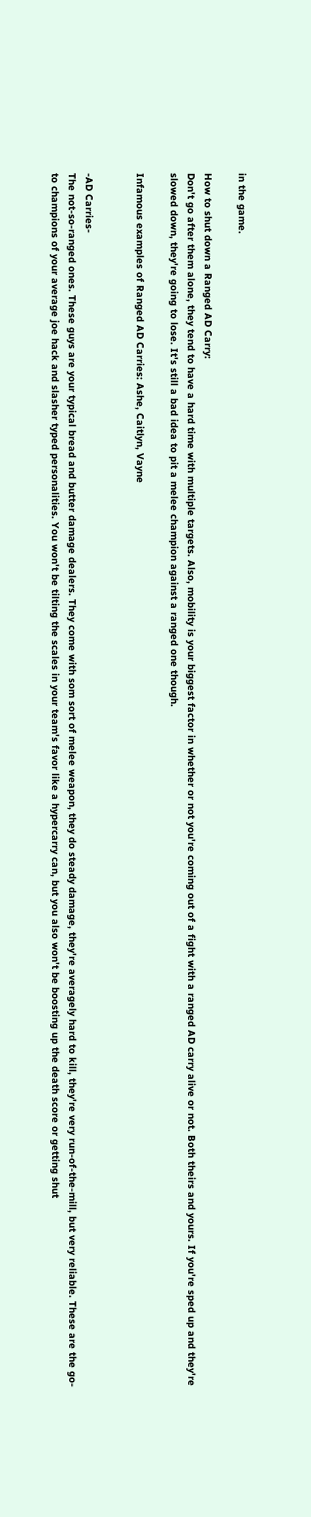in the game.

How to shut down a Ranged AD Carry:
Don't go after them alone, they tend to have a hard time with multiple targets. Also, mobility is your biggest factor in whether or not you're coming out of a fight with a ranged AD carry alive or not. Both theirs and yours. If you're sped up and they're slowed down, they're going to lose. It's still a bad idea to pit a melee champion against a ranged one though.

Infamous examples of Ranged AD Carries: Ashe, Caitlyn, Vayne


-AD Carries-
The not-so-ranged ones. These guys are your typical bread and butter damage dealers. They come with som sort of melee weapon, they do steady damage, they're averagely hard to kill, they're very run-of-the-mill, but very reliable. These are the go-to champions of your average joe hack and slasher typed personalities. You won't be tilting the scales in your team's favor like a hypercarry can, but you also won't be boosting up the death score or getting shut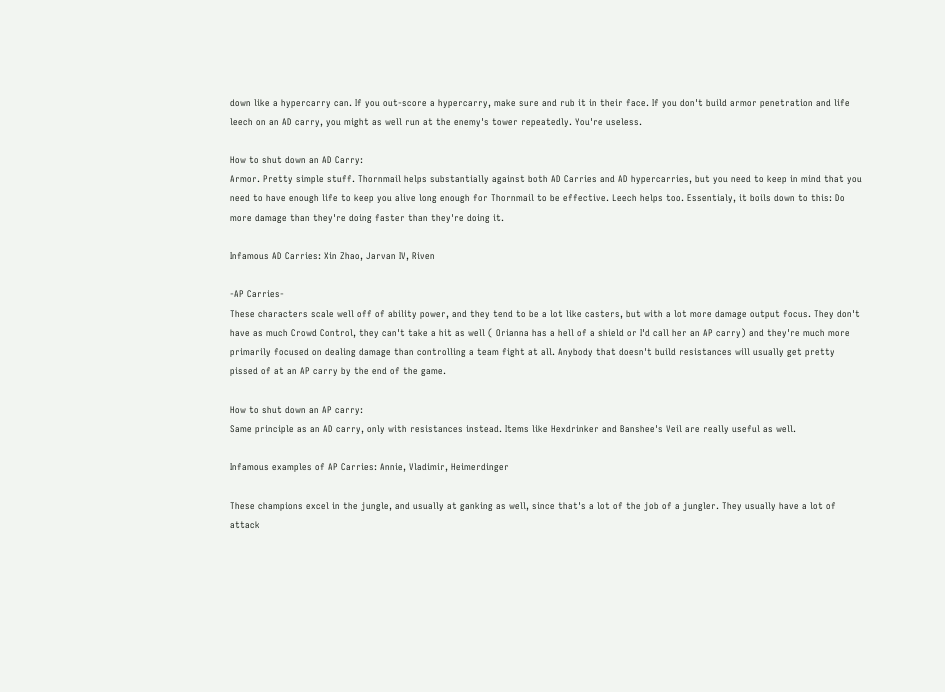down like a hypercarry can. If you out-score a hypercarry, make sure and rub it in their face. If you don't build armor penetration and life leech on an AD carry, you might as well run at the enemy's tower repeatedly. You're useless.

How to shut down an AD Carry:
Armor. Pretty simple stuff. Thornmail helps substantially against both AD Carries and AD hypercarries, but you need to keep in mind that you need to have enough life to keep you alive long enough for Thornmail to be effective. Leech helps too. Essentialy, it boils down to this: Do more damage than they're doing faster than they're doing it.

Infamous AD Carries: Xin Zhao, Jarvan IV, Riven

-AP Carries-
These characters scale well off of ability power, and they tend to be a lot like casters, but with a lot more damage output focus. They don't have as much Crowd Control, they can't take a hit as well ( Orianna has a hell of a shield or I'd call her an AP carry) and they're much more primarily focused on dealing damage than controlling a team fight at all. Anybody that doesn't build resistances will usually get pretty pissed of at an AP carry by the end of the game.

How to shut down an AP carry:
Same principle as an AD carry, only with resistances instead. Items like Hexdrinker and Banshee's Veil are really useful as well.

Infamous examples of AP Carries: Annie, Vladimir, Heimerdinger

These champions excel in the jungle, and usually at ganking as well, since that's a lot of the job of a jungler. They usually have a lot of attack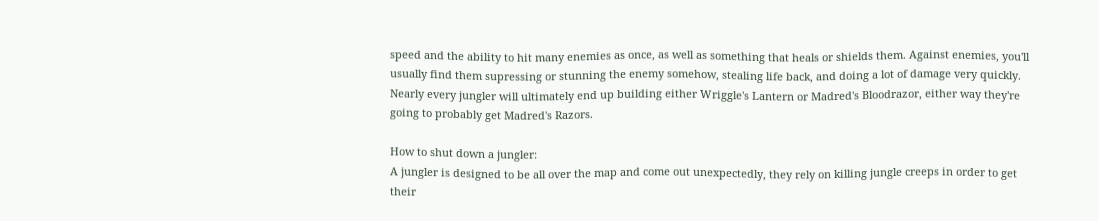speed and the ability to hit many enemies as once, as well as something that heals or shields them. Against enemies, you'll usually find them supressing or stunning the enemy somehow, stealing life back, and doing a lot of damage very quickly. Nearly every jungler will ultimately end up building either Wriggle's Lantern or Madred's Bloodrazor, either way they're going to probably get Madred's Razors.

How to shut down a jungler:
A jungler is designed to be all over the map and come out unexpectedly, they rely on killing jungle creeps in order to get their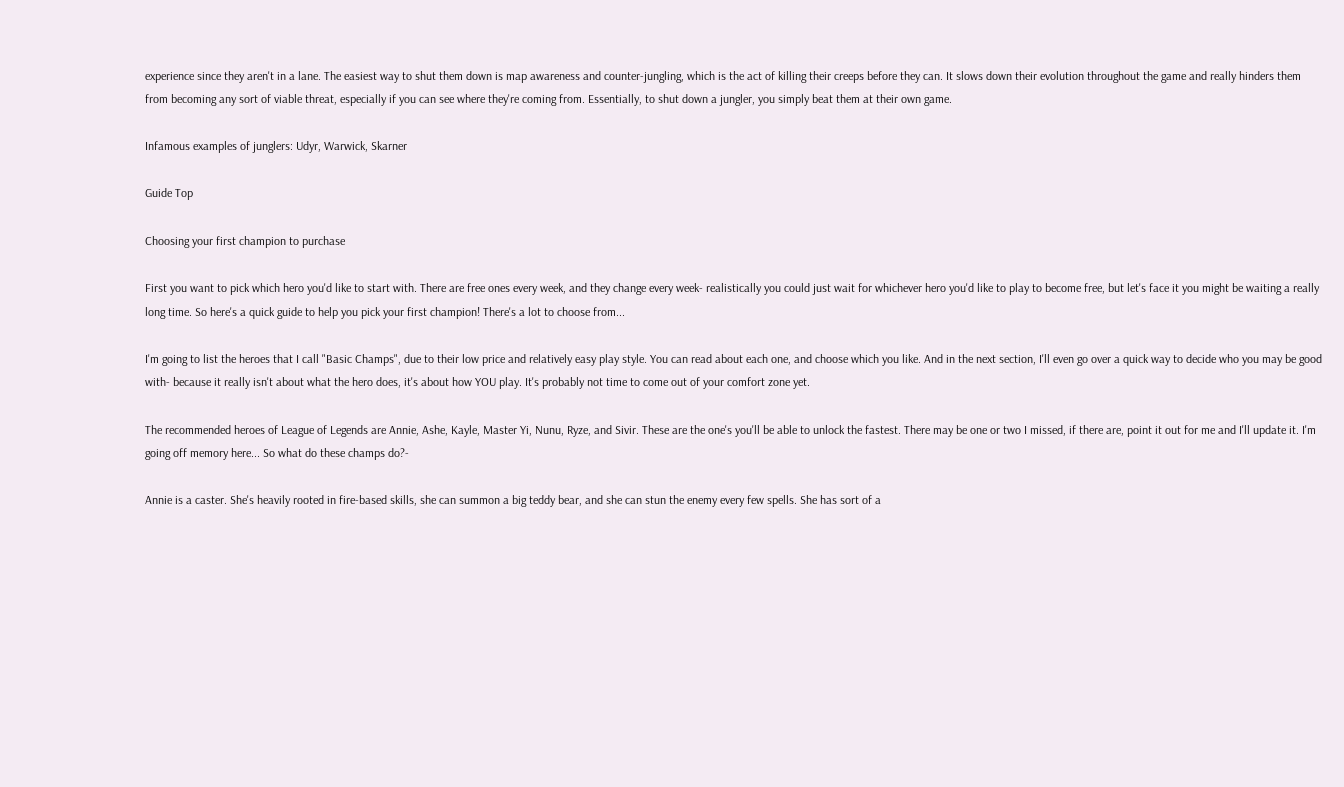experience since they aren't in a lane. The easiest way to shut them down is map awareness and counter-jungling, which is the act of killing their creeps before they can. It slows down their evolution throughout the game and really hinders them from becoming any sort of viable threat, especially if you can see where they're coming from. Essentially, to shut down a jungler, you simply beat them at their own game.

Infamous examples of junglers: Udyr, Warwick, Skarner

Guide Top

Choosing your first champion to purchase

First you want to pick which hero you'd like to start with. There are free ones every week, and they change every week- realistically you could just wait for whichever hero you'd like to play to become free, but let's face it you might be waiting a really long time. So here's a quick guide to help you pick your first champion! There's a lot to choose from...

I'm going to list the heroes that I call "Basic Champs", due to their low price and relatively easy play style. You can read about each one, and choose which you like. And in the next section, I'll even go over a quick way to decide who you may be good with- because it really isn't about what the hero does, it's about how YOU play. It's probably not time to come out of your comfort zone yet.

The recommended heroes of League of Legends are Annie, Ashe, Kayle, Master Yi, Nunu, Ryze, and Sivir. These are the one's you'll be able to unlock the fastest. There may be one or two I missed, if there are, point it out for me and I'll update it. I'm going off memory here... So what do these champs do?-

Annie is a caster. She's heavily rooted in fire-based skills, she can summon a big teddy bear, and she can stun the enemy every few spells. She has sort of a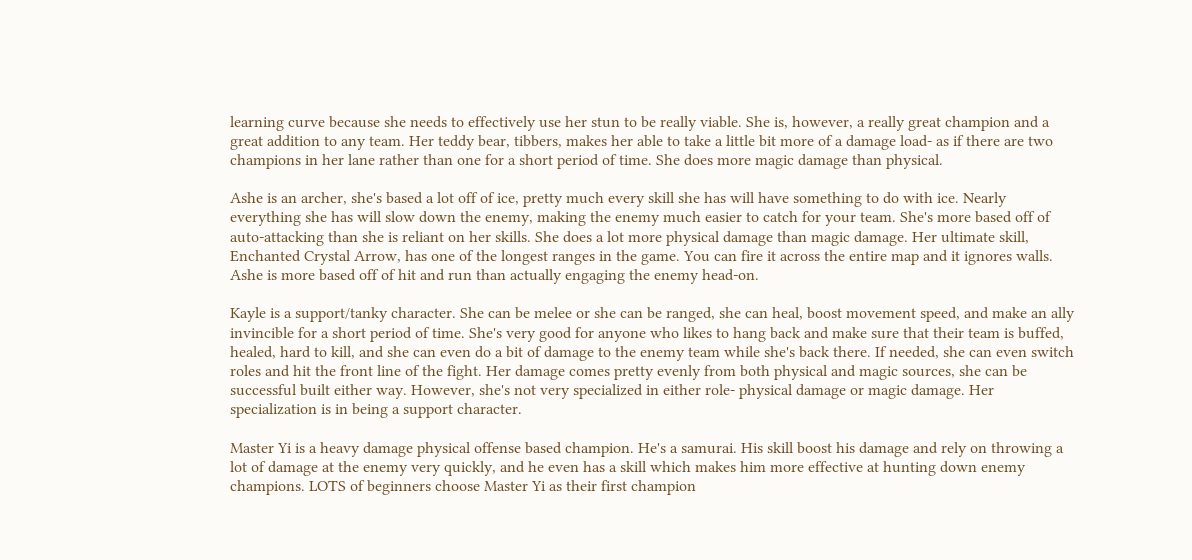learning curve because she needs to effectively use her stun to be really viable. She is, however, a really great champion and a great addition to any team. Her teddy bear, tibbers, makes her able to take a little bit more of a damage load- as if there are two champions in her lane rather than one for a short period of time. She does more magic damage than physical.

Ashe is an archer, she's based a lot off of ice, pretty much every skill she has will have something to do with ice. Nearly everything she has will slow down the enemy, making the enemy much easier to catch for your team. She's more based off of auto-attacking than she is reliant on her skills. She does a lot more physical damage than magic damage. Her ultimate skill, Enchanted Crystal Arrow, has one of the longest ranges in the game. You can fire it across the entire map and it ignores walls. Ashe is more based off of hit and run than actually engaging the enemy head-on.

Kayle is a support/tanky character. She can be melee or she can be ranged, she can heal, boost movement speed, and make an ally invincible for a short period of time. She's very good for anyone who likes to hang back and make sure that their team is buffed, healed, hard to kill, and she can even do a bit of damage to the enemy team while she's back there. If needed, she can even switch roles and hit the front line of the fight. Her damage comes pretty evenly from both physical and magic sources, she can be successful built either way. However, she's not very specialized in either role- physical damage or magic damage. Her specialization is in being a support character.

Master Yi is a heavy damage physical offense based champion. He's a samurai. His skill boost his damage and rely on throwing a lot of damage at the enemy very quickly, and he even has a skill which makes him more effective at hunting down enemy champions. LOTS of beginners choose Master Yi as their first champion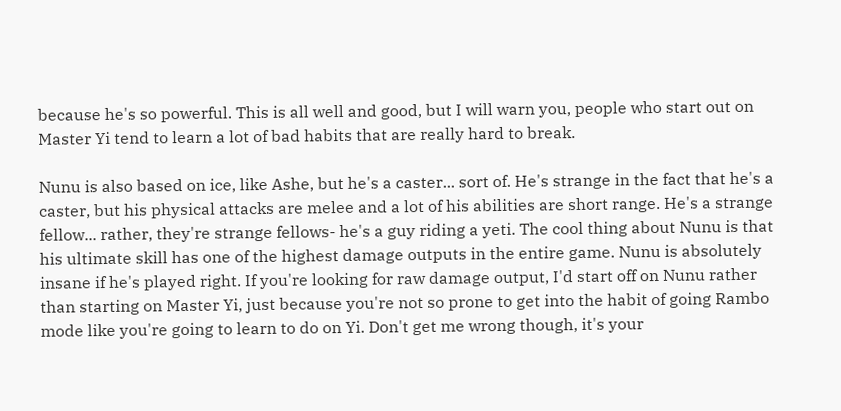because he's so powerful. This is all well and good, but I will warn you, people who start out on Master Yi tend to learn a lot of bad habits that are really hard to break.

Nunu is also based on ice, like Ashe, but he's a caster... sort of. He's strange in the fact that he's a caster, but his physical attacks are melee and a lot of his abilities are short range. He's a strange fellow... rather, they're strange fellows- he's a guy riding a yeti. The cool thing about Nunu is that his ultimate skill has one of the highest damage outputs in the entire game. Nunu is absolutely insane if he's played right. If you're looking for raw damage output, I'd start off on Nunu rather than starting on Master Yi, just because you're not so prone to get into the habit of going Rambo mode like you're going to learn to do on Yi. Don't get me wrong though, it's your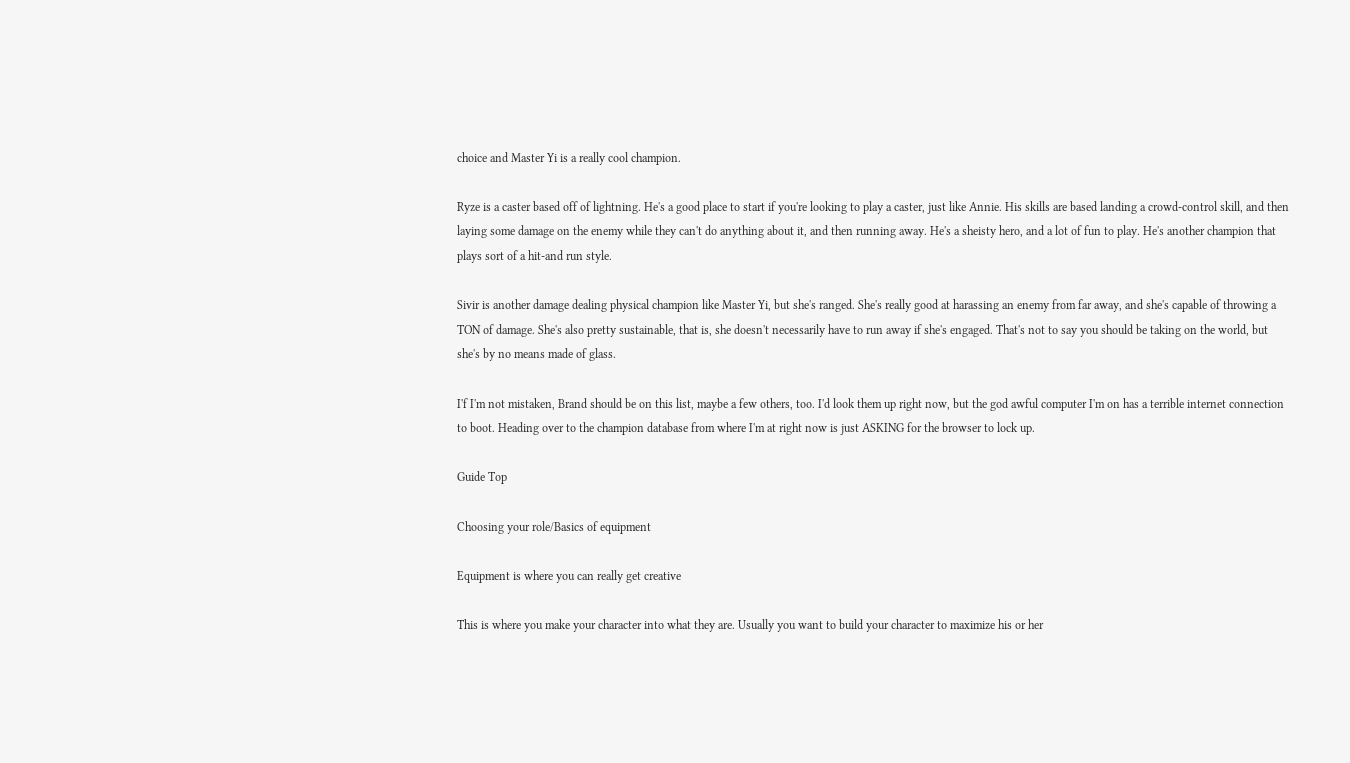choice and Master Yi is a really cool champion.

Ryze is a caster based off of lightning. He's a good place to start if you're looking to play a caster, just like Annie. His skills are based landing a crowd-control skill, and then laying some damage on the enemy while they can't do anything about it, and then running away. He's a sheisty hero, and a lot of fun to play. He's another champion that plays sort of a hit-and run style.

Sivir is another damage dealing physical champion like Master Yi, but she's ranged. She's really good at harassing an enemy from far away, and she's capable of throwing a TON of damage. She's also pretty sustainable, that is, she doesn't necessarily have to run away if she's engaged. That's not to say you should be taking on the world, but she's by no means made of glass.

I'f I'm not mistaken, Brand should be on this list, maybe a few others, too. I'd look them up right now, but the god awful computer I'm on has a terrible internet connection to boot. Heading over to the champion database from where I'm at right now is just ASKING for the browser to lock up.

Guide Top

Choosing your role/Basics of equipment

Equipment is where you can really get creative

This is where you make your character into what they are. Usually you want to build your character to maximize his or her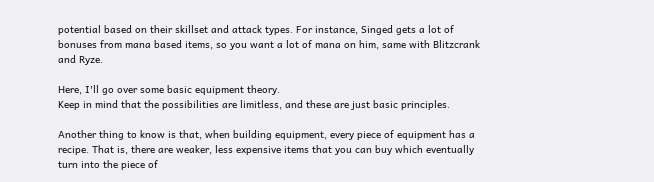potential based on their skillset and attack types. For instance, Singed gets a lot of bonuses from mana based items, so you want a lot of mana on him, same with Blitzcrank and Ryze.

Here, I'll go over some basic equipment theory.
Keep in mind that the possibilities are limitless, and these are just basic principles.

Another thing to know is that, when building equipment, every piece of equipment has a recipe. That is, there are weaker, less expensive items that you can buy which eventually turn into the piece of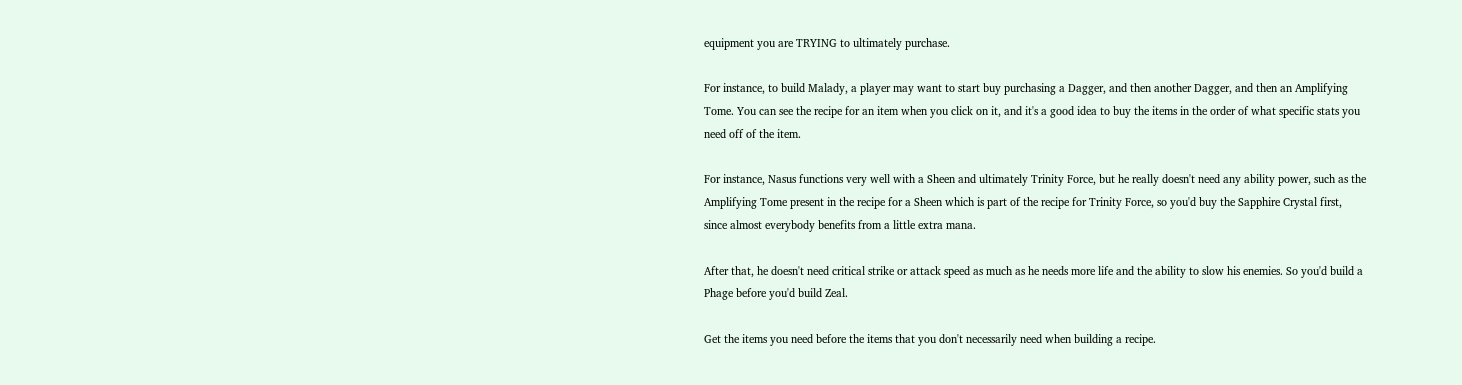equipment you are TRYING to ultimately purchase.

For instance, to build Malady, a player may want to start buy purchasing a Dagger, and then another Dagger, and then an Amplifying Tome. You can see the recipe for an item when you click on it, and it's a good idea to buy the items in the order of what specific stats you need off of the item.

For instance, Nasus functions very well with a Sheen and ultimately Trinity Force, but he really doesn't need any ability power, such as the Amplifying Tome present in the recipe for a Sheen which is part of the recipe for Trinity Force, so you'd buy the Sapphire Crystal first, since almost everybody benefits from a little extra mana.

After that, he doesn't need critical strike or attack speed as much as he needs more life and the ability to slow his enemies. So you'd build a Phage before you'd build Zeal.

Get the items you need before the items that you don't necessarily need when building a recipe.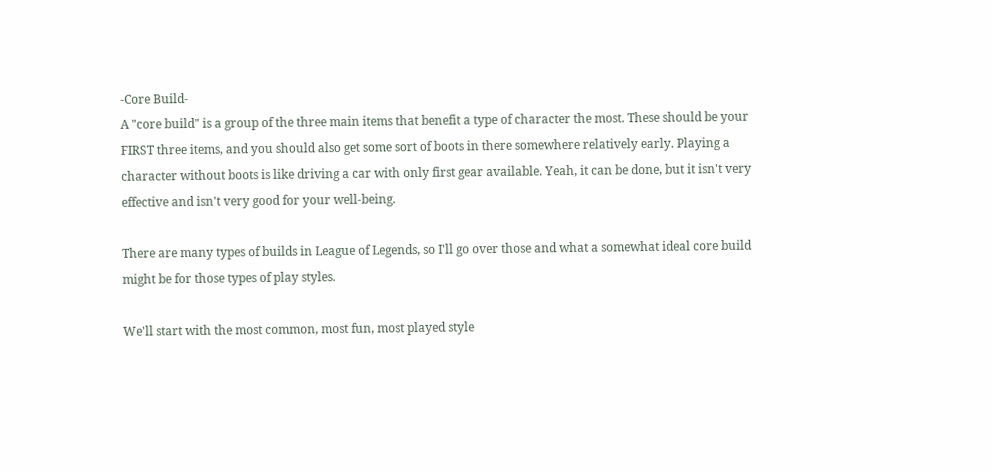-Core Build-
A "core build" is a group of the three main items that benefit a type of character the most. These should be your FIRST three items, and you should also get some sort of boots in there somewhere relatively early. Playing a character without boots is like driving a car with only first gear available. Yeah, it can be done, but it isn't very effective and isn't very good for your well-being.

There are many types of builds in League of Legends, so I'll go over those and what a somewhat ideal core build might be for those types of play styles.

We'll start with the most common, most fun, most played style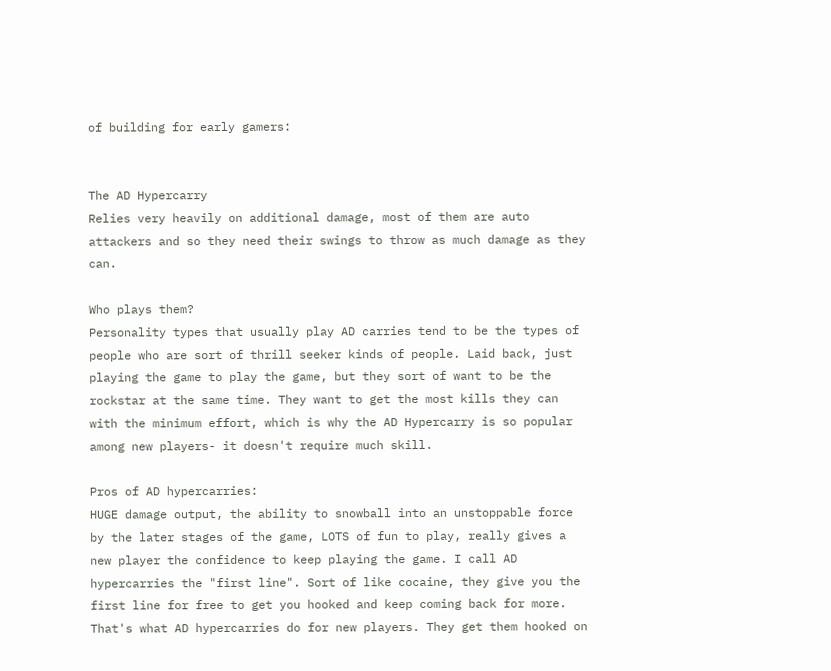of building for early gamers:


The AD Hypercarry
Relies very heavily on additional damage, most of them are auto attackers and so they need their swings to throw as much damage as they can.

Who plays them?
Personality types that usually play AD carries tend to be the types of people who are sort of thrill seeker kinds of people. Laid back, just playing the game to play the game, but they sort of want to be the rockstar at the same time. They want to get the most kills they can with the minimum effort, which is why the AD Hypercarry is so popular among new players- it doesn't require much skill.

Pros of AD hypercarries:
HUGE damage output, the ability to snowball into an unstoppable force by the later stages of the game, LOTS of fun to play, really gives a new player the confidence to keep playing the game. I call AD hypercarries the "first line". Sort of like cocaine, they give you the first line for free to get you hooked and keep coming back for more. That's what AD hypercarries do for new players. They get them hooked on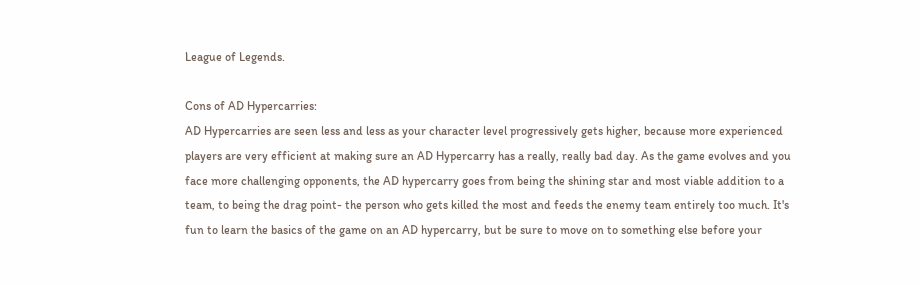League of Legends.

Cons of AD Hypercarries:
AD Hypercarries are seen less and less as your character level progressively gets higher, because more experienced players are very efficient at making sure an AD Hypercarry has a really, really bad day. As the game evolves and you face more challenging opponents, the AD hypercarry goes from being the shining star and most viable addition to a team, to being the drag point- the person who gets killed the most and feeds the enemy team entirely too much. It's fun to learn the basics of the game on an AD hypercarry, but be sure to move on to something else before your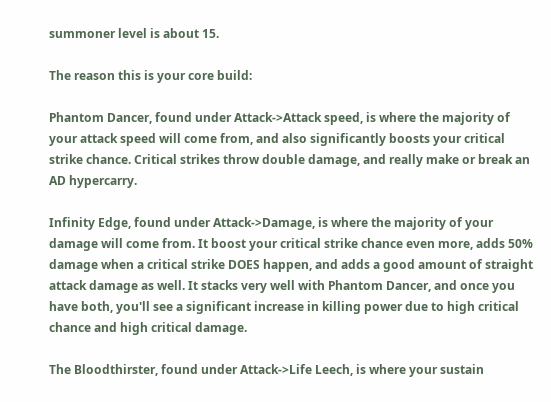summoner level is about 15.

The reason this is your core build:

Phantom Dancer, found under Attack->Attack speed, is where the majority of your attack speed will come from, and also significantly boosts your critical strike chance. Critical strikes throw double damage, and really make or break an AD hypercarry.

Infinity Edge, found under Attack->Damage, is where the majority of your damage will come from. It boost your critical strike chance even more, adds 50% damage when a critical strike DOES happen, and adds a good amount of straight attack damage as well. It stacks very well with Phantom Dancer, and once you have both, you'll see a significant increase in killing power due to high critical chance and high critical damage.

The Bloodthirster, found under Attack->Life Leech, is where your sustain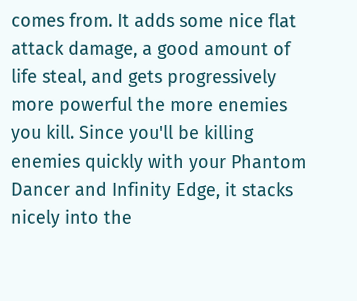comes from. It adds some nice flat attack damage, a good amount of life steal, and gets progressively more powerful the more enemies you kill. Since you'll be killing enemies quickly with your Phantom Dancer and Infinity Edge, it stacks nicely into the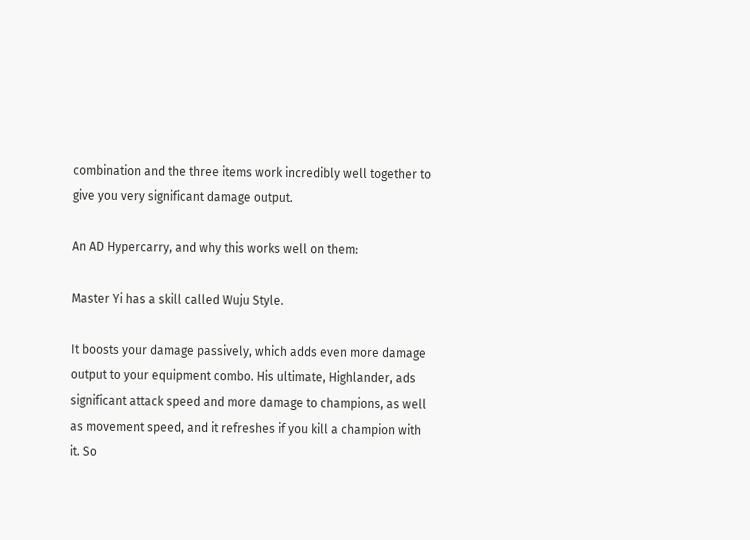combination and the three items work incredibly well together to give you very significant damage output.

An AD Hypercarry, and why this works well on them:

Master Yi has a skill called Wuju Style.

It boosts your damage passively, which adds even more damage output to your equipment combo. His ultimate, Highlander, ads significant attack speed and more damage to champions, as well as movement speed, and it refreshes if you kill a champion with it. So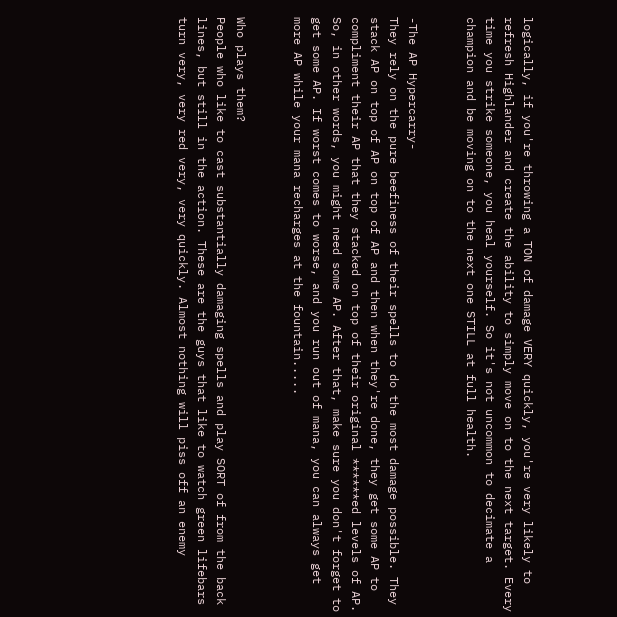logically, if you're throwing a TON of damage VERY quickly, you're very likely to refresh Highlander and create the ability to simply move on to the next target. Every time you strike someone, you heal yourself. So it's not uncommon to decimate a champion and be moving on to the next one STILL at full health.


-The AP Hypercarry-
They rely on the pure beefiness of their spells to do the most damage possible. They stack AP on top of AP on top of AP and then when they're done, they get some AP to compliment their AP that they stacked on top of their original ******ed levels of AP. So, in other words, you might need some AP. After that, make sure you don't forget to get some AP. If worst comes to worse, and you run out of mana, you can always get more AP while your mana recharges at the fountain.....


Who plays them?
People who like to cast substantially damaging spells and play SORT of from the back lines, but still in the action. These are the guys that like to watch green lifebars turn very, very red very, very quickly. Almost nothing will piss off an enemy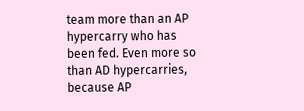team more than an AP hypercarry who has been fed. Even more so than AD hypercarries, because AP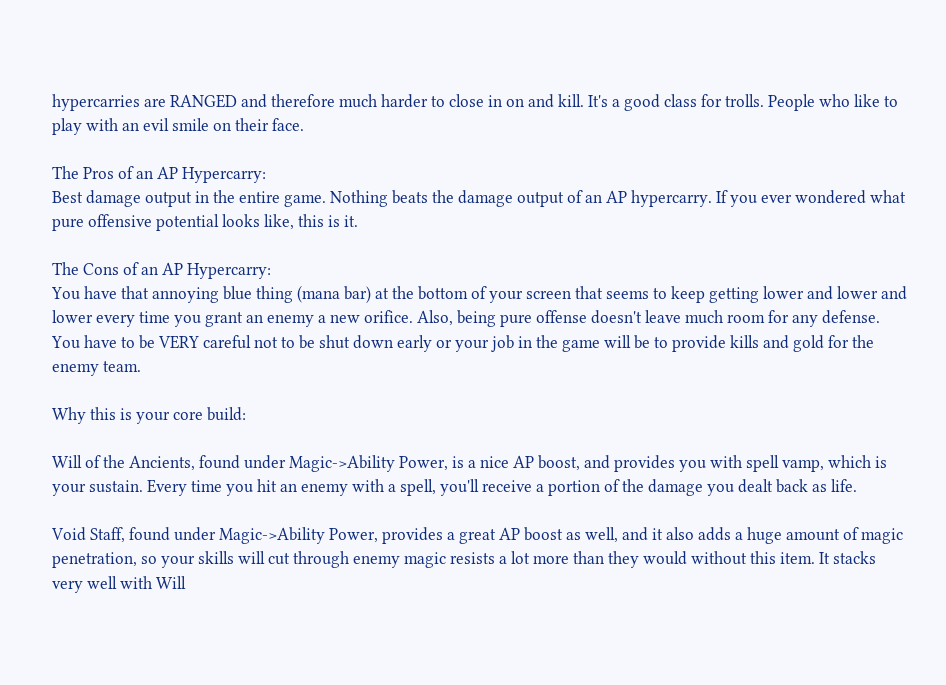hypercarries are RANGED and therefore much harder to close in on and kill. It's a good class for trolls. People who like to play with an evil smile on their face.

The Pros of an AP Hypercarry:
Best damage output in the entire game. Nothing beats the damage output of an AP hypercarry. If you ever wondered what pure offensive potential looks like, this is it.

The Cons of an AP Hypercarry:
You have that annoying blue thing (mana bar) at the bottom of your screen that seems to keep getting lower and lower and lower every time you grant an enemy a new orifice. Also, being pure offense doesn't leave much room for any defense. You have to be VERY careful not to be shut down early or your job in the game will be to provide kills and gold for the enemy team.

Why this is your core build:

Will of the Ancients, found under Magic->Ability Power, is a nice AP boost, and provides you with spell vamp, which is your sustain. Every time you hit an enemy with a spell, you'll receive a portion of the damage you dealt back as life.

Void Staff, found under Magic->Ability Power, provides a great AP boost as well, and it also adds a huge amount of magic penetration, so your skills will cut through enemy magic resists a lot more than they would without this item. It stacks very well with Will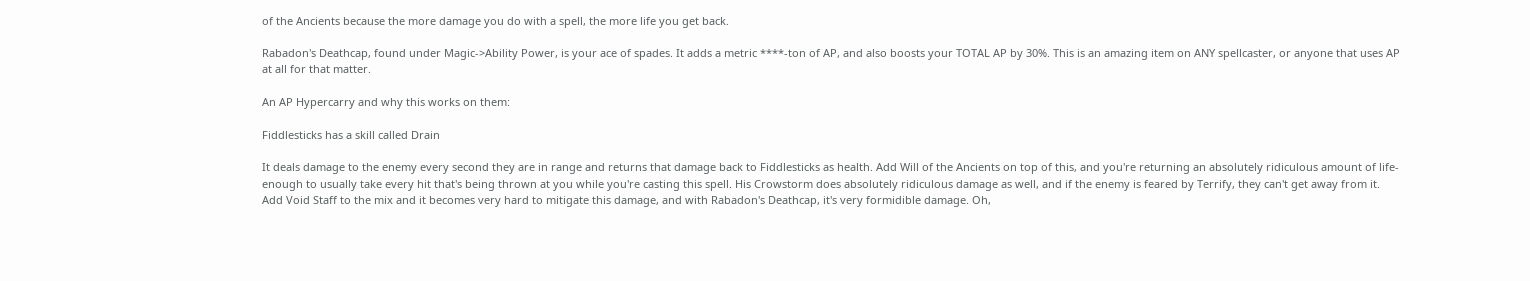of the Ancients because the more damage you do with a spell, the more life you get back.

Rabadon's Deathcap, found under Magic->Ability Power, is your ace of spades. It adds a metric ****-ton of AP, and also boosts your TOTAL AP by 30%. This is an amazing item on ANY spellcaster, or anyone that uses AP at all for that matter.

An AP Hypercarry and why this works on them:

Fiddlesticks has a skill called Drain

It deals damage to the enemy every second they are in range and returns that damage back to Fiddlesticks as health. Add Will of the Ancients on top of this, and you're returning an absolutely ridiculous amount of life- enough to usually take every hit that's being thrown at you while you're casting this spell. His Crowstorm does absolutely ridiculous damage as well, and if the enemy is feared by Terrify, they can't get away from it. Add Void Staff to the mix and it becomes very hard to mitigate this damage, and with Rabadon's Deathcap, it's very formidible damage. Oh,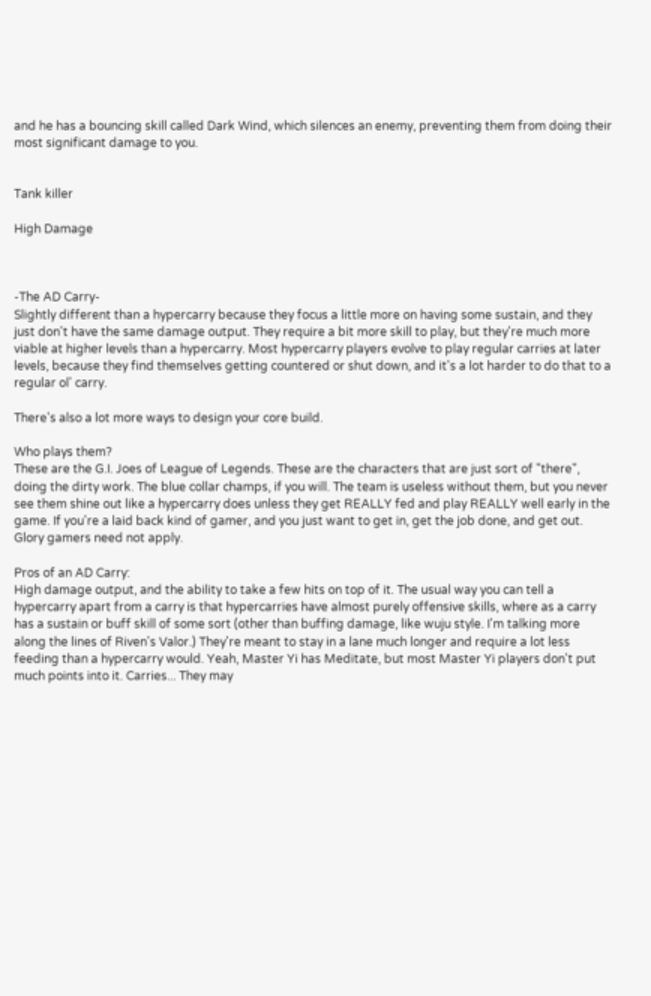and he has a bouncing skill called Dark Wind, which silences an enemy, preventing them from doing their most significant damage to you.


Tank killer

High Damage



-The AD Carry-
Slightly different than a hypercarry because they focus a little more on having some sustain, and they just don't have the same damage output. They require a bit more skill to play, but they're much more viable at higher levels than a hypercarry. Most hypercarry players evolve to play regular carries at later levels, because they find themselves getting countered or shut down, and it's a lot harder to do that to a regular ol' carry.

There's also a lot more ways to design your core build.

Who plays them?
These are the G.I. Joes of League of Legends. These are the characters that are just sort of "there", doing the dirty work. The blue collar champs, if you will. The team is useless without them, but you never see them shine out like a hypercarry does unless they get REALLY fed and play REALLY well early in the game. If you're a laid back kind of gamer, and you just want to get in, get the job done, and get out. Glory gamers need not apply.

Pros of an AD Carry:
High damage output, and the ability to take a few hits on top of it. The usual way you can tell a hypercarry apart from a carry is that hypercarries have almost purely offensive skills, where as a carry has a sustain or buff skill of some sort (other than buffing damage, like wuju style. I'm talking more along the lines of Riven's Valor.) They're meant to stay in a lane much longer and require a lot less feeding than a hypercarry would. Yeah, Master Yi has Meditate, but most Master Yi players don't put much points into it. Carries... They may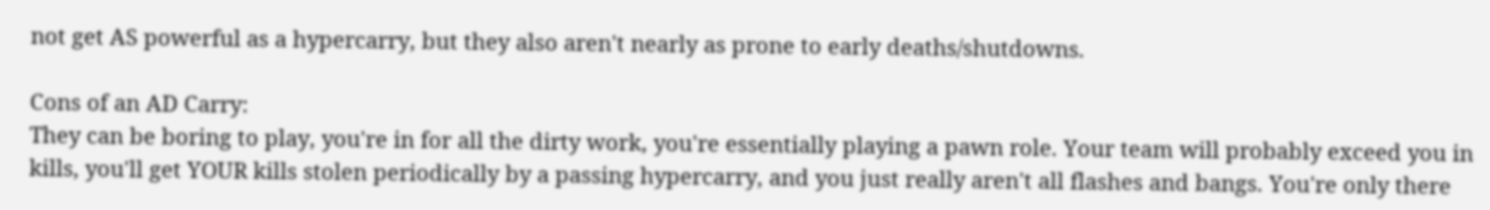not get AS powerful as a hypercarry, but they also aren't nearly as prone to early deaths/shutdowns.

Cons of an AD Carry:
They can be boring to play, you're in for all the dirty work, you're essentially playing a pawn role. Your team will probably exceed you in kills, you'll get YOUR kills stolen periodically by a passing hypercarry, and you just really aren't all flashes and bangs. You're only there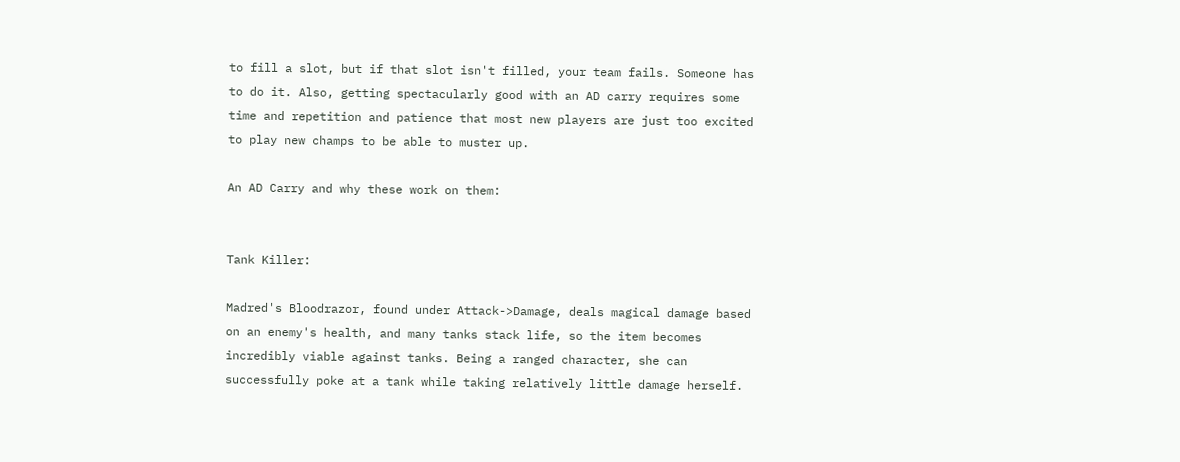to fill a slot, but if that slot isn't filled, your team fails. Someone has to do it. Also, getting spectacularly good with an AD carry requires some time and repetition and patience that most new players are just too excited to play new champs to be able to muster up.

An AD Carry and why these work on them:


Tank Killer:

Madred's Bloodrazor, found under Attack->Damage, deals magical damage based on an enemy's health, and many tanks stack life, so the item becomes incredibly viable against tanks. Being a ranged character, she can successfully poke at a tank while taking relatively little damage herself.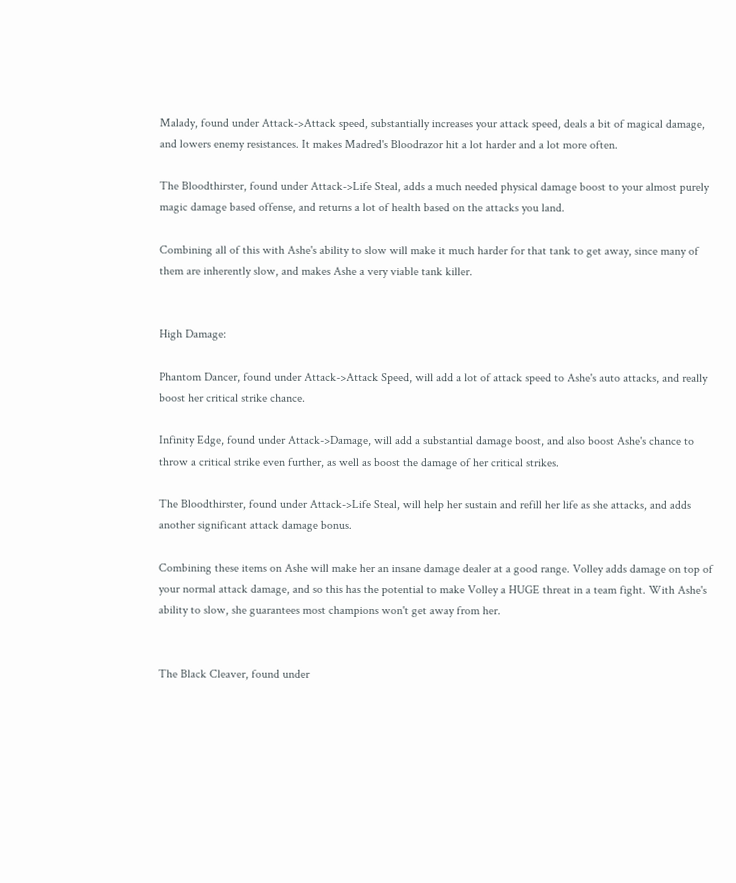Malady, found under Attack->Attack speed, substantially increases your attack speed, deals a bit of magical damage, and lowers enemy resistances. It makes Madred's Bloodrazor hit a lot harder and a lot more often.

The Bloodthirster, found under Attack->Life Steal, adds a much needed physical damage boost to your almost purely magic damage based offense, and returns a lot of health based on the attacks you land.

Combining all of this with Ashe's ability to slow will make it much harder for that tank to get away, since many of them are inherently slow, and makes Ashe a very viable tank killer.


High Damage:

Phantom Dancer, found under Attack->Attack Speed, will add a lot of attack speed to Ashe's auto attacks, and really boost her critical strike chance.

Infinity Edge, found under Attack->Damage, will add a substantial damage boost, and also boost Ashe's chance to throw a critical strike even further, as well as boost the damage of her critical strikes.

The Bloodthirster, found under Attack->Life Steal, will help her sustain and refill her life as she attacks, and adds another significant attack damage bonus.

Combining these items on Ashe will make her an insane damage dealer at a good range. Volley adds damage on top of your normal attack damage, and so this has the potential to make Volley a HUGE threat in a team fight. With Ashe's ability to slow, she guarantees most champions won't get away from her.


The Black Cleaver, found under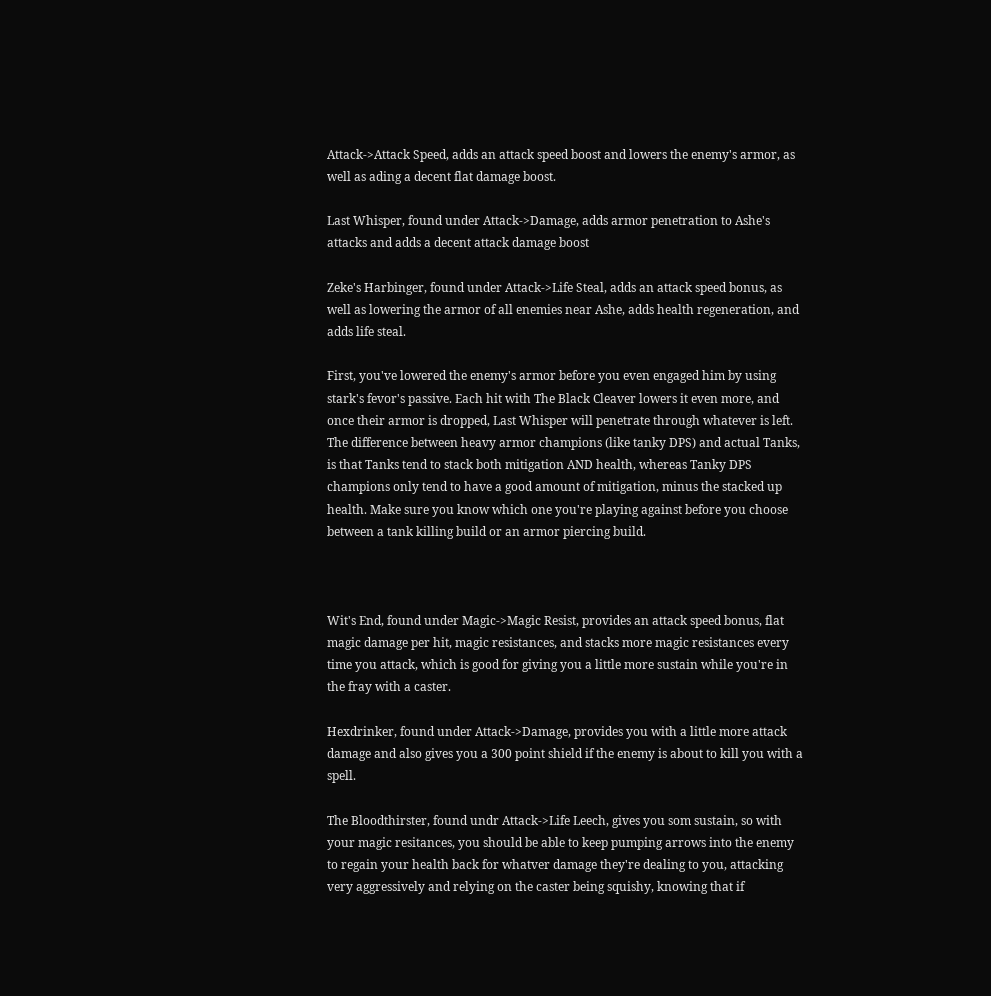Attack->Attack Speed, adds an attack speed boost and lowers the enemy's armor, as well as ading a decent flat damage boost.

Last Whisper, found under Attack->Damage, adds armor penetration to Ashe's attacks and adds a decent attack damage boost

Zeke's Harbinger, found under Attack->Life Steal, adds an attack speed bonus, as well as lowering the armor of all enemies near Ashe, adds health regeneration, and adds life steal.

First, you've lowered the enemy's armor before you even engaged him by using stark's fevor's passive. Each hit with The Black Cleaver lowers it even more, and once their armor is dropped, Last Whisper will penetrate through whatever is left. The difference between heavy armor champions (like tanky DPS) and actual Tanks, is that Tanks tend to stack both mitigation AND health, whereas Tanky DPS champions only tend to have a good amount of mitigation, minus the stacked up health. Make sure you know which one you're playing against before you choose between a tank killing build or an armor piercing build.



Wit's End, found under Magic->Magic Resist, provides an attack speed bonus, flat magic damage per hit, magic resistances, and stacks more magic resistances every time you attack, which is good for giving you a little more sustain while you're in the fray with a caster.

Hexdrinker, found under Attack->Damage, provides you with a little more attack damage and also gives you a 300 point shield if the enemy is about to kill you with a spell.

The Bloodthirster, found undr Attack->Life Leech, gives you som sustain, so with your magic resitances, you should be able to keep pumping arrows into the enemy to regain your health back for whatver damage they're dealing to you, attacking very aggressively and relying on the caster being squishy, knowing that if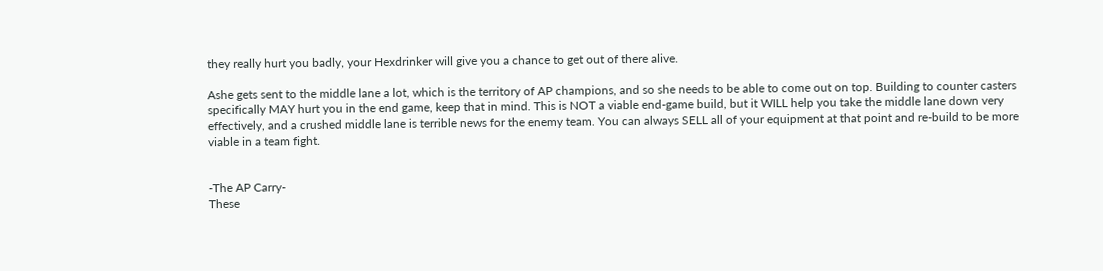they really hurt you badly, your Hexdrinker will give you a chance to get out of there alive.

Ashe gets sent to the middle lane a lot, which is the territory of AP champions, and so she needs to be able to come out on top. Building to counter casters specifically MAY hurt you in the end game, keep that in mind. This is NOT a viable end-game build, but it WILL help you take the middle lane down very effectively, and a crushed middle lane is terrible news for the enemy team. You can always SELL all of your equipment at that point and re-build to be more viable in a team fight.


-The AP Carry-
These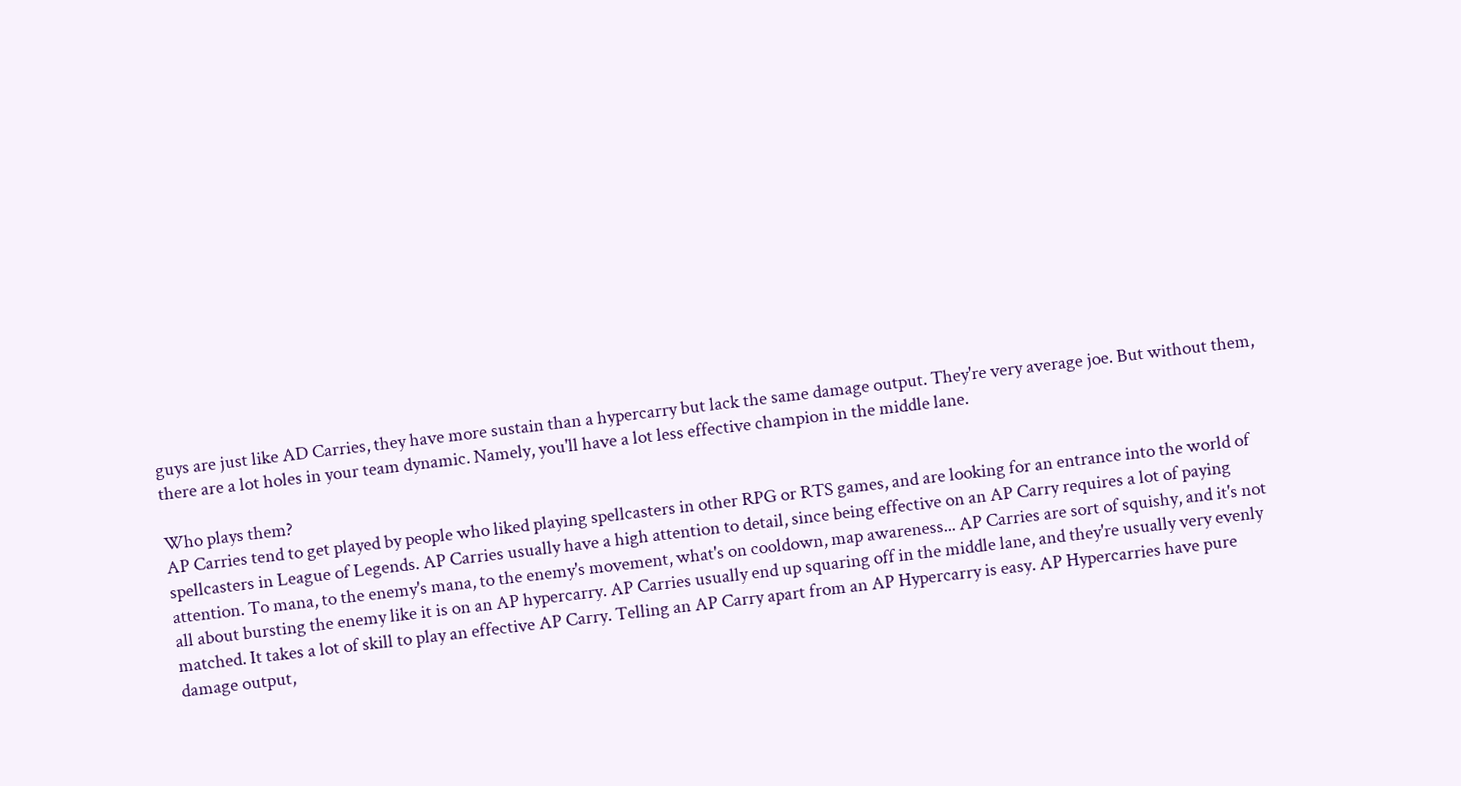guys are just like AD Carries, they have more sustain than a hypercarry but lack the same damage output. They're very average joe. But without them, there are a lot holes in your team dynamic. Namely, you'll have a lot less effective champion in the middle lane.

Who plays them?
AP Carries tend to get played by people who liked playing spellcasters in other RPG or RTS games, and are looking for an entrance into the world of spellcasters in League of Legends. AP Carries usually have a high attention to detail, since being effective on an AP Carry requires a lot of paying attention. To mana, to the enemy's mana, to the enemy's movement, what's on cooldown, map awareness... AP Carries are sort of squishy, and it's not all about bursting the enemy like it is on an AP hypercarry. AP Carries usually end up squaring off in the middle lane, and they're usually very evenly matched. It takes a lot of skill to play an effective AP Carry. Telling an AP Carry apart from an AP Hypercarry is easy. AP Hypercarries have pure damage output,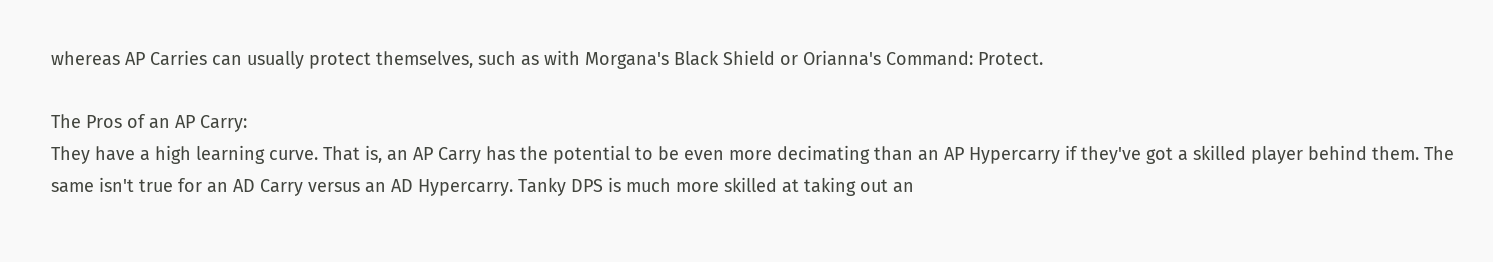whereas AP Carries can usually protect themselves, such as with Morgana's Black Shield or Orianna's Command: Protect.

The Pros of an AP Carry:
They have a high learning curve. That is, an AP Carry has the potential to be even more decimating than an AP Hypercarry if they've got a skilled player behind them. The same isn't true for an AD Carry versus an AD Hypercarry. Tanky DPS is much more skilled at taking out an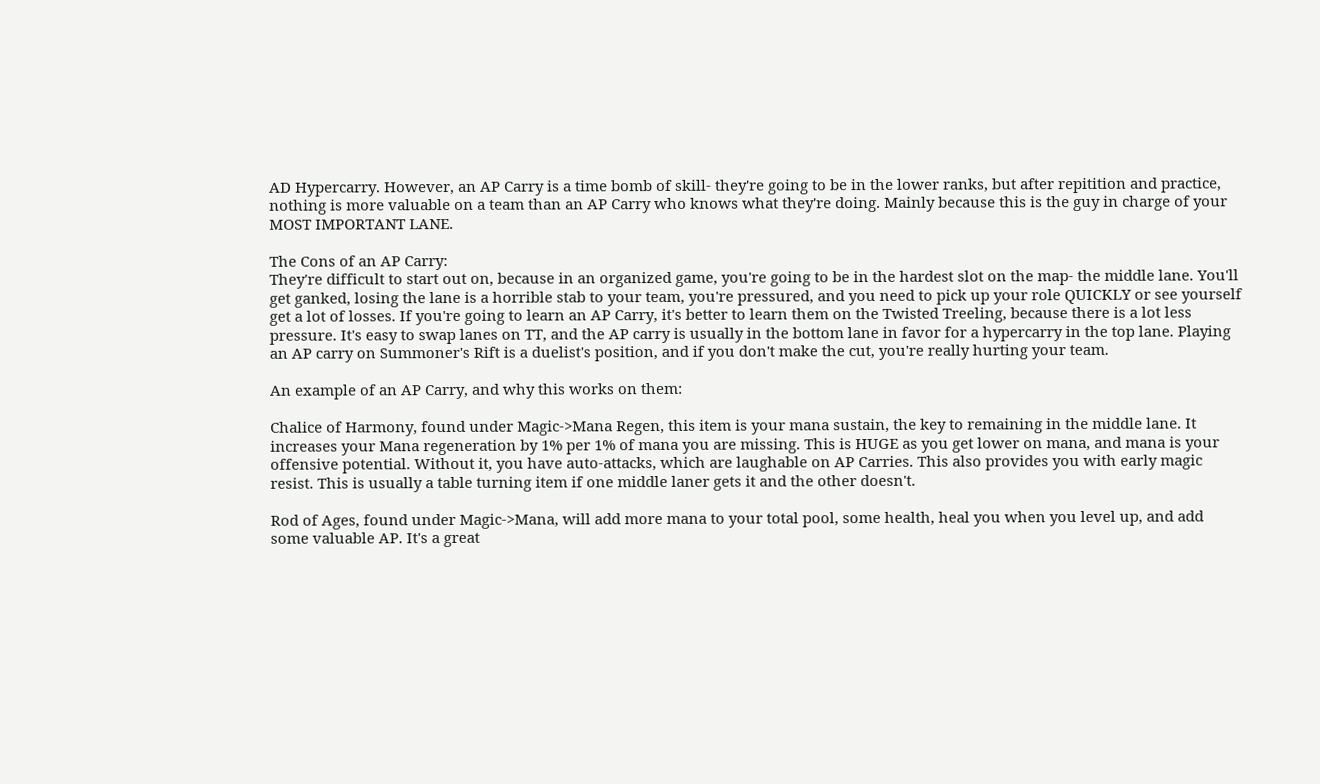AD Hypercarry. However, an AP Carry is a time bomb of skill- they're going to be in the lower ranks, but after repitition and practice, nothing is more valuable on a team than an AP Carry who knows what they're doing. Mainly because this is the guy in charge of your MOST IMPORTANT LANE.

The Cons of an AP Carry:
They're difficult to start out on, because in an organized game, you're going to be in the hardest slot on the map- the middle lane. You'll get ganked, losing the lane is a horrible stab to your team, you're pressured, and you need to pick up your role QUICKLY or see yourself get a lot of losses. If you're going to learn an AP Carry, it's better to learn them on the Twisted Treeling, because there is a lot less pressure. It's easy to swap lanes on TT, and the AP carry is usually in the bottom lane in favor for a hypercarry in the top lane. Playing an AP carry on Summoner's Rift is a duelist's position, and if you don't make the cut, you're really hurting your team.

An example of an AP Carry, and why this works on them:

Chalice of Harmony, found under Magic->Mana Regen, this item is your mana sustain, the key to remaining in the middle lane. It increases your Mana regeneration by 1% per 1% of mana you are missing. This is HUGE as you get lower on mana, and mana is your offensive potential. Without it, you have auto-attacks, which are laughable on AP Carries. This also provides you with early magic resist. This is usually a table turning item if one middle laner gets it and the other doesn't.

Rod of Ages, found under Magic->Mana, will add more mana to your total pool, some health, heal you when you level up, and add some valuable AP. It's a great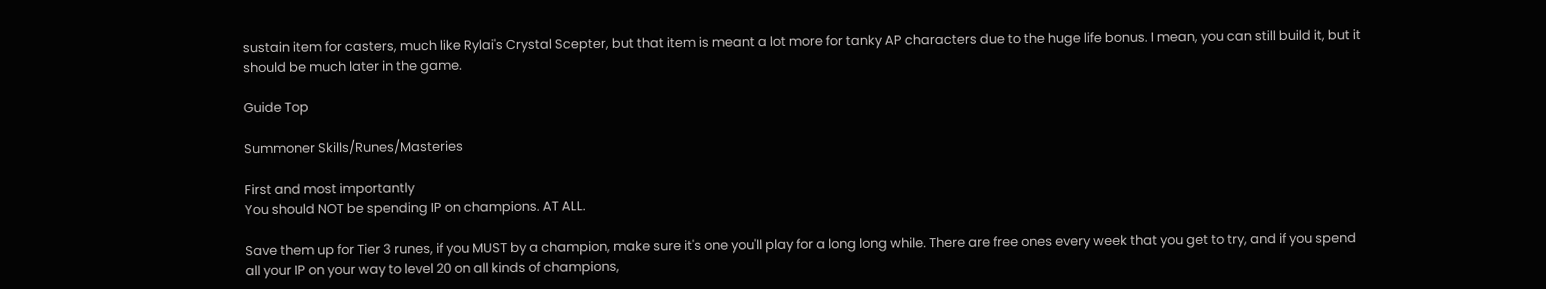sustain item for casters, much like Rylai's Crystal Scepter, but that item is meant a lot more for tanky AP characters due to the huge life bonus. I mean, you can still build it, but it should be much later in the game.

Guide Top

Summoner Skills/Runes/Masteries

First and most importantly
You should NOT be spending IP on champions. AT ALL.

Save them up for Tier 3 runes, if you MUST by a champion, make sure it's one you'll play for a long long while. There are free ones every week that you get to try, and if you spend all your IP on your way to level 20 on all kinds of champions,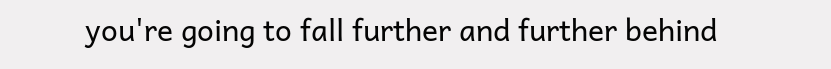you're going to fall further and further behind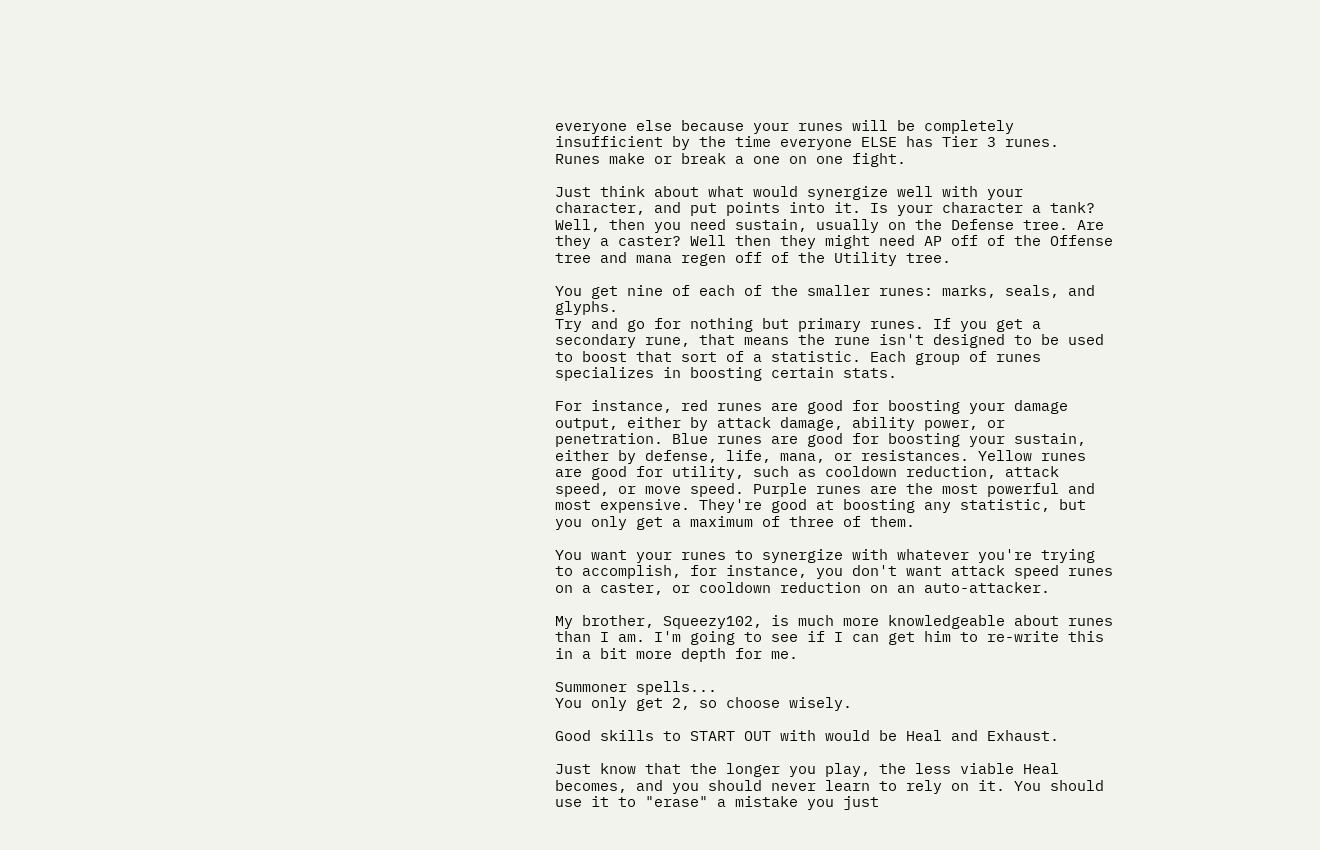everyone else because your runes will be completely insufficient by the time everyone ELSE has Tier 3 runes.
Runes make or break a one on one fight.

Just think about what would synergize well with your character, and put points into it. Is your character a tank? Well, then you need sustain, usually on the Defense tree. Are they a caster? Well then they might need AP off of the Offense tree and mana regen off of the Utility tree.

You get nine of each of the smaller runes: marks, seals, and glyphs.
Try and go for nothing but primary runes. If you get a secondary rune, that means the rune isn't designed to be used to boost that sort of a statistic. Each group of runes specializes in boosting certain stats.

For instance, red runes are good for boosting your damage output, either by attack damage, ability power, or penetration. Blue runes are good for boosting your sustain, either by defense, life, mana, or resistances. Yellow runes are good for utility, such as cooldown reduction, attack speed, or move speed. Purple runes are the most powerful and most expensive. They're good at boosting any statistic, but you only get a maximum of three of them.

You want your runes to synergize with whatever you're trying to accomplish, for instance, you don't want attack speed runes on a caster, or cooldown reduction on an auto-attacker.

My brother, Squeezy102, is much more knowledgeable about runes than I am. I'm going to see if I can get him to re-write this in a bit more depth for me.

Summoner spells...
You only get 2, so choose wisely.

Good skills to START OUT with would be Heal and Exhaust.

Just know that the longer you play, the less viable Heal becomes, and you should never learn to rely on it. You should use it to "erase" a mistake you just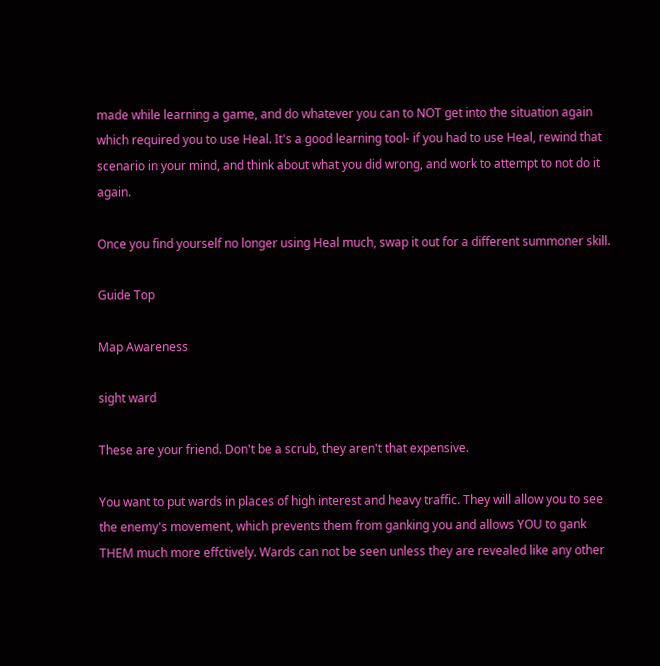made while learning a game, and do whatever you can to NOT get into the situation again which required you to use Heal. It's a good learning tool- if you had to use Heal, rewind that scenario in your mind, and think about what you did wrong, and work to attempt to not do it again.

Once you find yourself no longer using Heal much, swap it out for a different summoner skill.

Guide Top

Map Awareness

sight ward

These are your friend. Don't be a scrub, they aren't that expensive.

You want to put wards in places of high interest and heavy traffic. They will allow you to see the enemy's movement, which prevents them from ganking you and allows YOU to gank THEM much more effctively. Wards can not be seen unless they are revealed like any other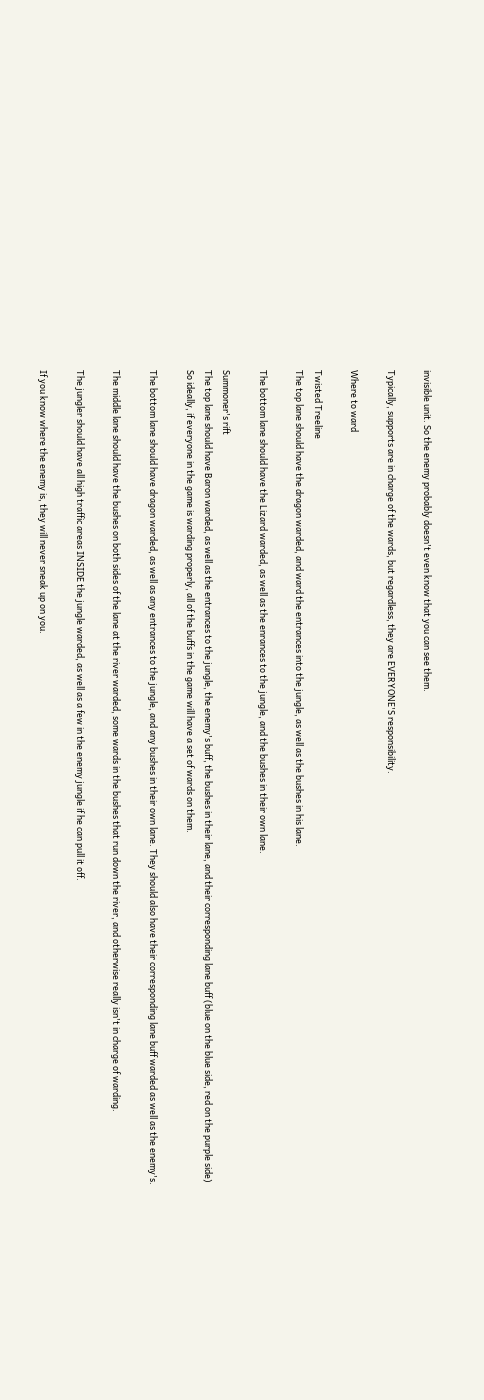invisible unit. So the enemy probably doesn't even know that you can see them.

Typically, supports are in charge of the wards, but regardless, they are EVERYONE'S responsibility.

Where to ward

Twisted Treeline
The top lane should have the dragon warded, and ward the entrances into the jungle, as well as the bushes in his lane.

The bottom lane should have the Lizard warded, as well as the enrances to the jungle, and the bushes in their own lane.

Summoner's rift
The top lane should have Baron warded, as well as the entrances to the jungle, the enemy's buff, the bushes in their lane, and their corresponding lane buff (blue on the blue side, red on the purple side) So ideally, if everyone in the game is warding properly, all of the buffs in the game will have a set of wards on them.

The bottom lane should have dragon warded, as well as any entrances to the jungle, and any bushes in their own lane. They should also have their corresponding lane buff warded as well as the enemy's.

The middle lane should have the bushes on both sides of the lane at the river warded, some wards in the bushes that run down the river, and otherwise really isn't in charge of warding.

The jungler should have all high traffic areas INSIDE the jungle warded, as well as a few in the enemy jungle if he can pull it off.

If you know where the enemy is, they will never sneak up on you.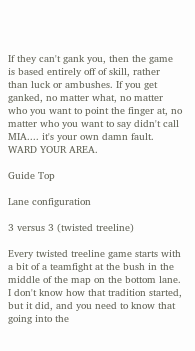If they can't gank you, then the game is based entirely off of skill, rather than luck or ambushes. If you get ganked, no matter what, no matter who you want to point the finger at, no matter who you want to say didn't call MIA.... it's your own damn fault. WARD YOUR AREA.

Guide Top

Lane configuration

3 versus 3 (twisted treeline)

Every twisted treeline game starts with a bit of a teamfight at the bush in the middle of the map on the bottom lane. I don't know how that tradition started, but it did, and you need to know that going into the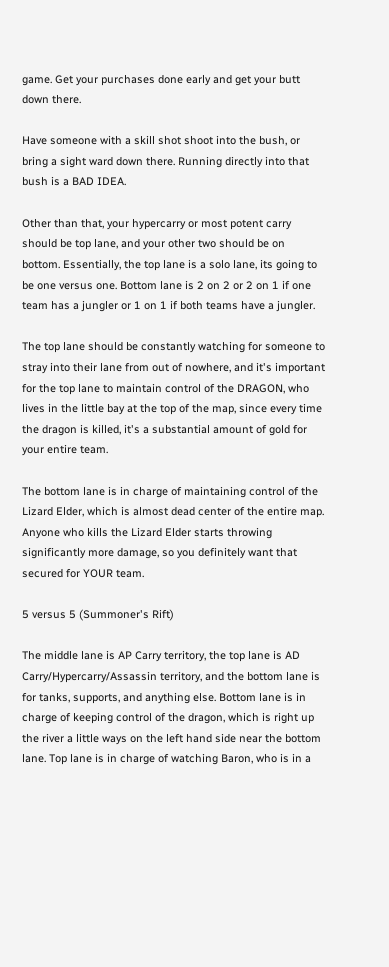game. Get your purchases done early and get your butt down there.

Have someone with a skill shot shoot into the bush, or bring a sight ward down there. Running directly into that bush is a BAD IDEA.

Other than that, your hypercarry or most potent carry should be top lane, and your other two should be on bottom. Essentially, the top lane is a solo lane, its going to be one versus one. Bottom lane is 2 on 2 or 2 on 1 if one team has a jungler or 1 on 1 if both teams have a jungler.

The top lane should be constantly watching for someone to stray into their lane from out of nowhere, and it's important for the top lane to maintain control of the DRAGON, who lives in the little bay at the top of the map, since every time the dragon is killed, it's a substantial amount of gold for your entire team.

The bottom lane is in charge of maintaining control of the Lizard Elder, which is almost dead center of the entire map. Anyone who kills the Lizard Elder starts throwing significantly more damage, so you definitely want that secured for YOUR team.

5 versus 5 (Summoner's Rift)

The middle lane is AP Carry territory, the top lane is AD Carry/Hypercarry/Assassin territory, and the bottom lane is for tanks, supports, and anything else. Bottom lane is in charge of keeping control of the dragon, which is right up the river a little ways on the left hand side near the bottom lane. Top lane is in charge of watching Baron, who is in a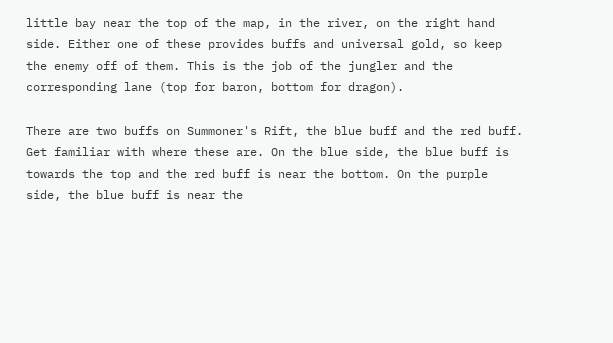little bay near the top of the map, in the river, on the right hand side. Either one of these provides buffs and universal gold, so keep the enemy off of them. This is the job of the jungler and the corresponding lane (top for baron, bottom for dragon).

There are two buffs on Summoner's Rift, the blue buff and the red buff. Get familiar with where these are. On the blue side, the blue buff is towards the top and the red buff is near the bottom. On the purple side, the blue buff is near the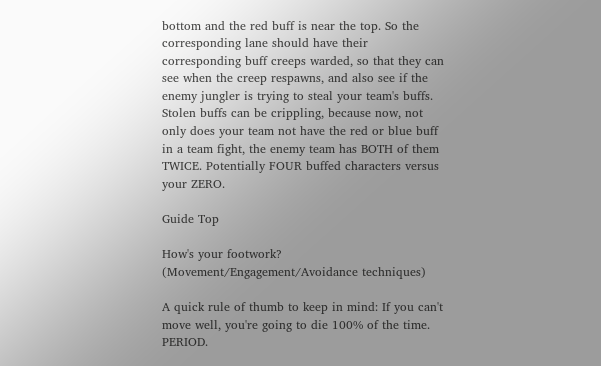bottom and the red buff is near the top. So the corresponding lane should have their corresponding buff creeps warded, so that they can see when the creep respawns, and also see if the enemy jungler is trying to steal your team's buffs. Stolen buffs can be crippling, because now, not only does your team not have the red or blue buff in a team fight, the enemy team has BOTH of them TWICE. Potentially FOUR buffed characters versus your ZERO.

Guide Top

How's your footwork? (Movement/Engagement/Avoidance techniques)

A quick rule of thumb to keep in mind: If you can't move well, you're going to die 100% of the time. PERIOD.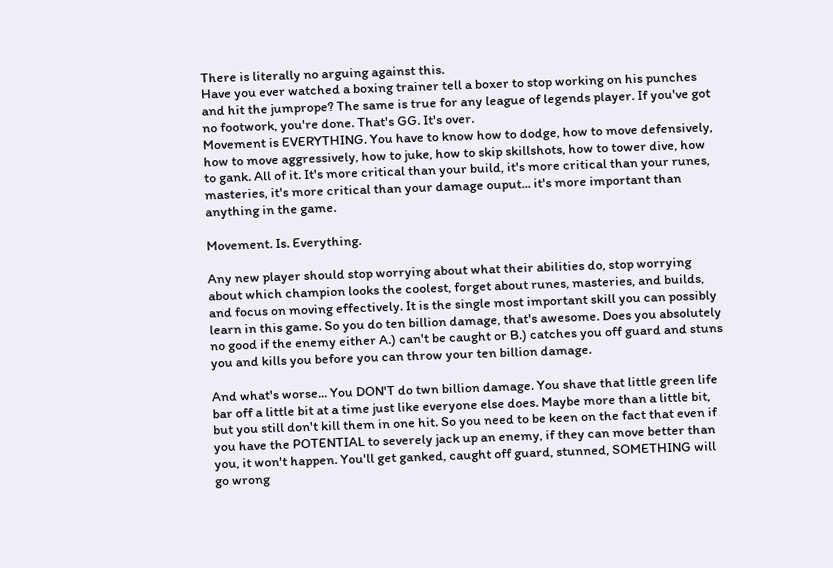There is literally no arguing against this.
Have you ever watched a boxing trainer tell a boxer to stop working on his punches and hit the jumprope? The same is true for any league of legends player. If you've got no footwork, you're done. That's GG. It's over.
Movement is EVERYTHING. You have to know how to dodge, how to move defensively, how to move aggressively, how to juke, how to skip skillshots, how to tower dive, how to gank. All of it. It's more critical than your build, it's more critical than your runes, masteries, it's more critical than your damage ouput... it's more important than anything in the game.

Movement. Is. Everything.

Any new player should stop worrying about what their abilities do, stop worrying about which champion looks the coolest, forget about runes, masteries, and builds, and focus on moving effectively. It is the single most important skill you can possibly learn in this game. So you do ten billion damage, that's awesome. Does you absolutely no good if the enemy either A.) can't be caught or B.) catches you off guard and stuns you and kills you before you can throw your ten billion damage.

And what's worse... You DON'T do twn billion damage. You shave that little green life bar off a little bit at a time just like everyone else does. Maybe more than a little bit, but you still don't kill them in one hit. So you need to be keen on the fact that even if you have the POTENTIAL to severely jack up an enemy, if they can move better than you, it won't happen. You'll get ganked, caught off guard, stunned, SOMETHING will go wrong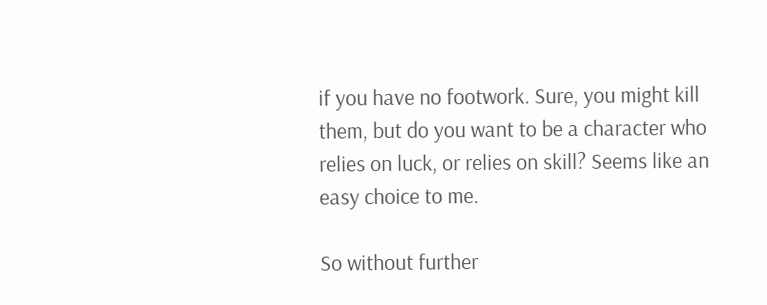if you have no footwork. Sure, you might kill them, but do you want to be a character who relies on luck, or relies on skill? Seems like an easy choice to me.

So without further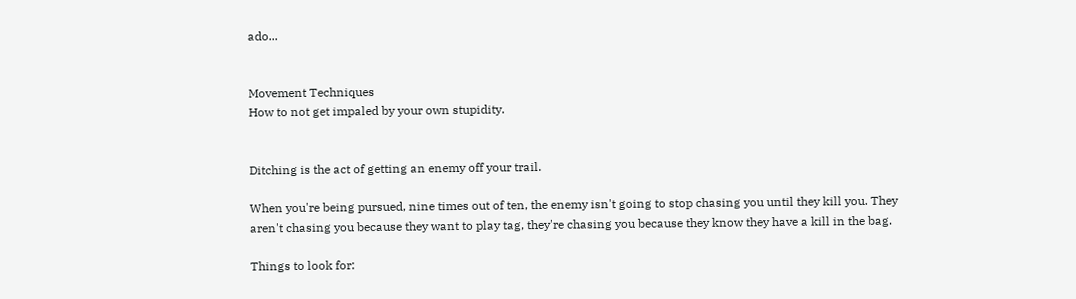ado...


Movement Techniques
How to not get impaled by your own stupidity.


Ditching is the act of getting an enemy off your trail.

When you're being pursued, nine times out of ten, the enemy isn't going to stop chasing you until they kill you. They aren't chasing you because they want to play tag, they're chasing you because they know they have a kill in the bag.

Things to look for: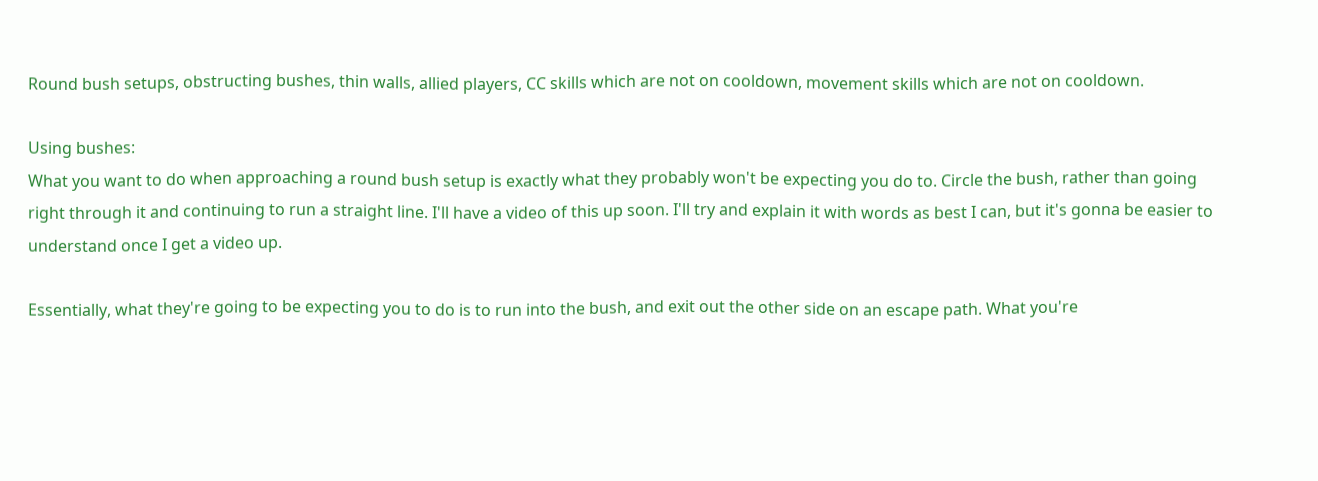Round bush setups, obstructing bushes, thin walls, allied players, CC skills which are not on cooldown, movement skills which are not on cooldown.

Using bushes:
What you want to do when approaching a round bush setup is exactly what they probably won't be expecting you do to. Circle the bush, rather than going right through it and continuing to run a straight line. I'll have a video of this up soon. I'll try and explain it with words as best I can, but it's gonna be easier to understand once I get a video up.

Essentially, what they're going to be expecting you to do is to run into the bush, and exit out the other side on an escape path. What you're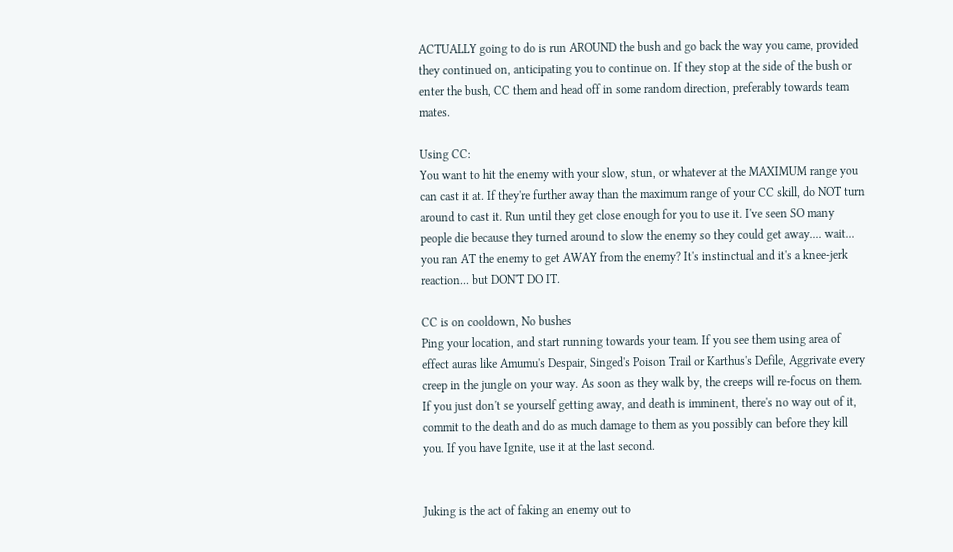ACTUALLY going to do is run AROUND the bush and go back the way you came, provided they continued on, anticipating you to continue on. If they stop at the side of the bush or enter the bush, CC them and head off in some random direction, preferably towards team mates.

Using CC:
You want to hit the enemy with your slow, stun, or whatever at the MAXIMUM range you can cast it at. If they're further away than the maximum range of your CC skill, do NOT turn around to cast it. Run until they get close enough for you to use it. I've seen SO many people die because they turned around to slow the enemy so they could get away.... wait... you ran AT the enemy to get AWAY from the enemy? It's instinctual and it's a knee-jerk reaction... but DON'T DO IT.

CC is on cooldown, No bushes
Ping your location, and start running towards your team. If you see them using area of effect auras like Amumu's Despair, Singed's Poison Trail or Karthus's Defile, Aggrivate every creep in the jungle on your way. As soon as they walk by, the creeps will re-focus on them. If you just don't se yourself getting away, and death is imminent, there's no way out of it, commit to the death and do as much damage to them as you possibly can before they kill you. If you have Ignite, use it at the last second.


Juking is the act of faking an enemy out to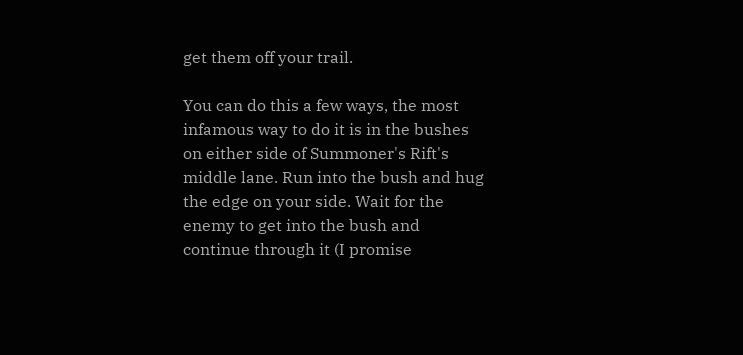get them off your trail.

You can do this a few ways, the most infamous way to do it is in the bushes on either side of Summoner's Rift's middle lane. Run into the bush and hug the edge on your side. Wait for the enemy to get into the bush and continue through it (I promise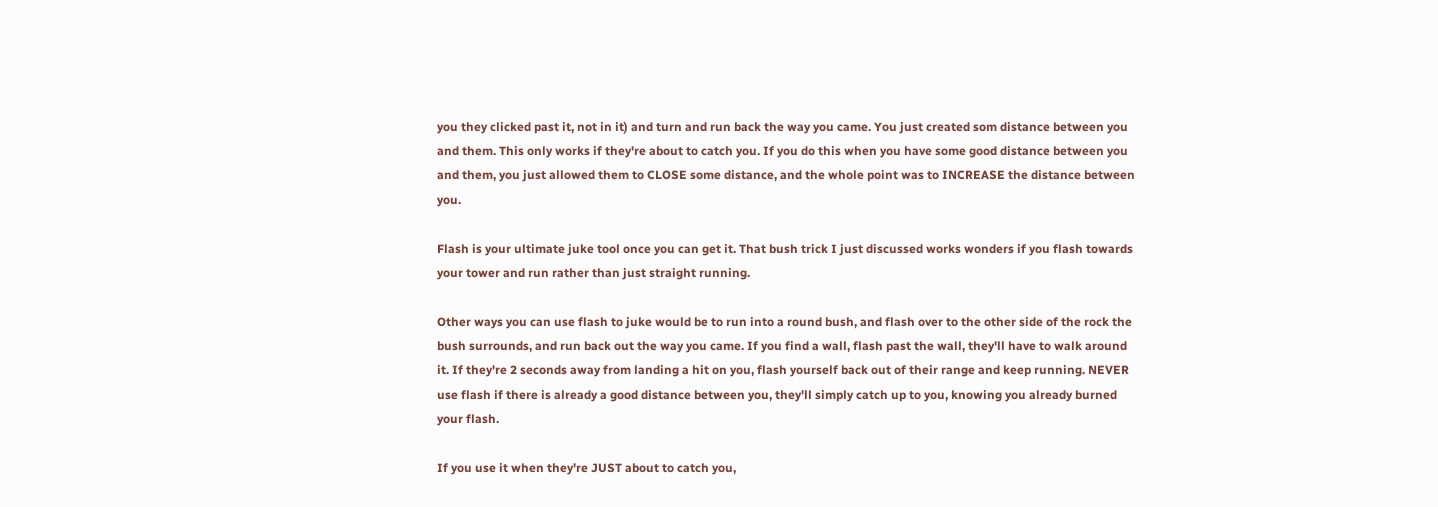you they clicked past it, not in it) and turn and run back the way you came. You just created som distance between you and them. This only works if they're about to catch you. If you do this when you have some good distance between you and them, you just allowed them to CLOSE some distance, and the whole point was to INCREASE the distance between you.

Flash is your ultimate juke tool once you can get it. That bush trick I just discussed works wonders if you flash towards your tower and run rather than just straight running.

Other ways you can use flash to juke would be to run into a round bush, and flash over to the other side of the rock the bush surrounds, and run back out the way you came. If you find a wall, flash past the wall, they'll have to walk around it. If they're 2 seconds away from landing a hit on you, flash yourself back out of their range and keep running. NEVER use flash if there is already a good distance between you, they'll simply catch up to you, knowing you already burned your flash.

If you use it when they're JUST about to catch you,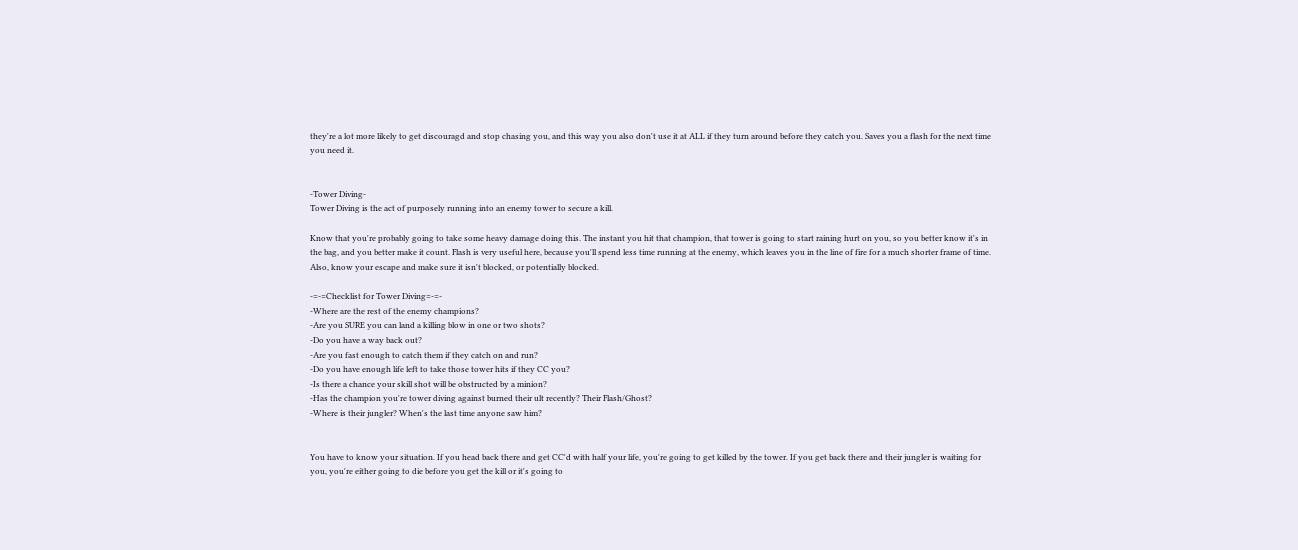they're a lot more likely to get discouragd and stop chasing you, and this way you also don't use it at ALL if they turn around before they catch you. Saves you a flash for the next time you need it.


-Tower Diving-
Tower Diving is the act of purposely running into an enemy tower to secure a kill.

Know that you're probably going to take some heavy damage doing this. The instant you hit that champion, that tower is going to start raining hurt on you, so you better know it's in the bag, and you better make it count. Flash is very useful here, because you'll spend less time running at the enemy, which leaves you in the line of fire for a much shorter frame of time. Also, know your escape and make sure it isn't blocked, or potentially blocked.

-=-=Checklist for Tower Diving=-=-
-Where are the rest of the enemy champions?
-Are you SURE you can land a killing blow in one or two shots?
-Do you have a way back out?
-Are you fast enough to catch them if they catch on and run?
-Do you have enough life left to take those tower hits if they CC you?
-Is there a chance your skill shot will be obstructed by a minion?
-Has the champion you're tower diving against burned their ult recently? Their Flash/Ghost?
-Where is their jungler? When's the last time anyone saw him?


You have to know your situation. If you head back there and get CC'd with half your life, you're going to get killed by the tower. If you get back there and their jungler is waiting for you, you're either going to die before you get the kill or it's going to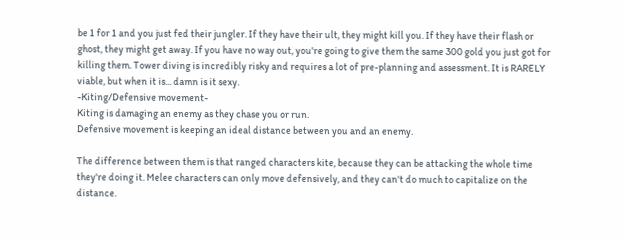be 1 for 1 and you just fed their jungler. If they have their ult, they might kill you. If they have their flash or ghost, they might get away. If you have no way out, you're going to give them the same 300 gold you just got for killing them. Tower diving is incredibly risky and requires a lot of pre-planning and assessment. It is RARELY viable, but when it is... damn is it sexy.
-Kiting/Defensive movement-
Kiting is damaging an enemy as they chase you or run.
Defensive movement is keeping an ideal distance between you and an enemy.

The difference between them is that ranged characters kite, because they can be attacking the whole time they're doing it. Melee characters can only move defensively, and they can't do much to capitalize on the distance.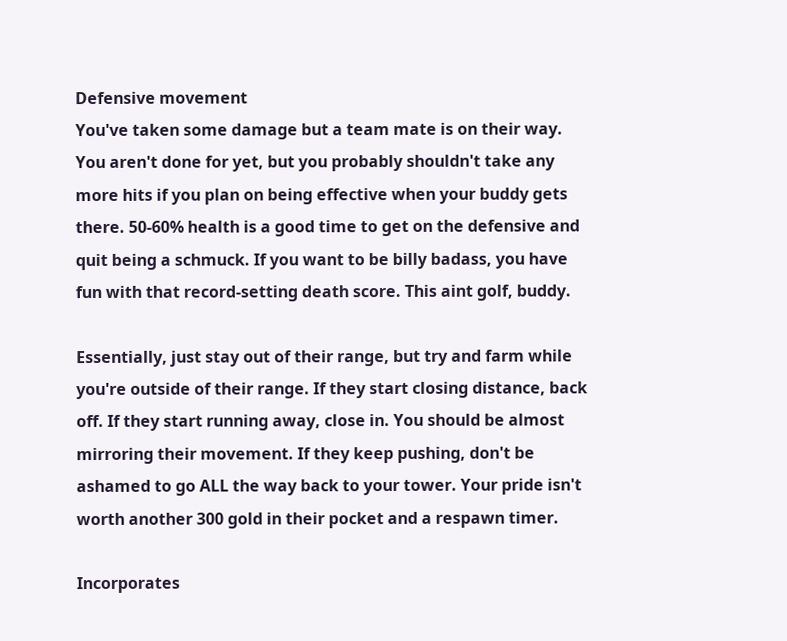Defensive movement
You've taken some damage but a team mate is on their way. You aren't done for yet, but you probably shouldn't take any more hits if you plan on being effective when your buddy gets there. 50-60% health is a good time to get on the defensive and quit being a schmuck. If you want to be billy badass, you have fun with that record-setting death score. This aint golf, buddy.

Essentially, just stay out of their range, but try and farm while you're outside of their range. If they start closing distance, back off. If they start running away, close in. You should be almost mirroring their movement. If they keep pushing, don't be ashamed to go ALL the way back to your tower. Your pride isn't worth another 300 gold in their pocket and a respawn timer.

Incorporates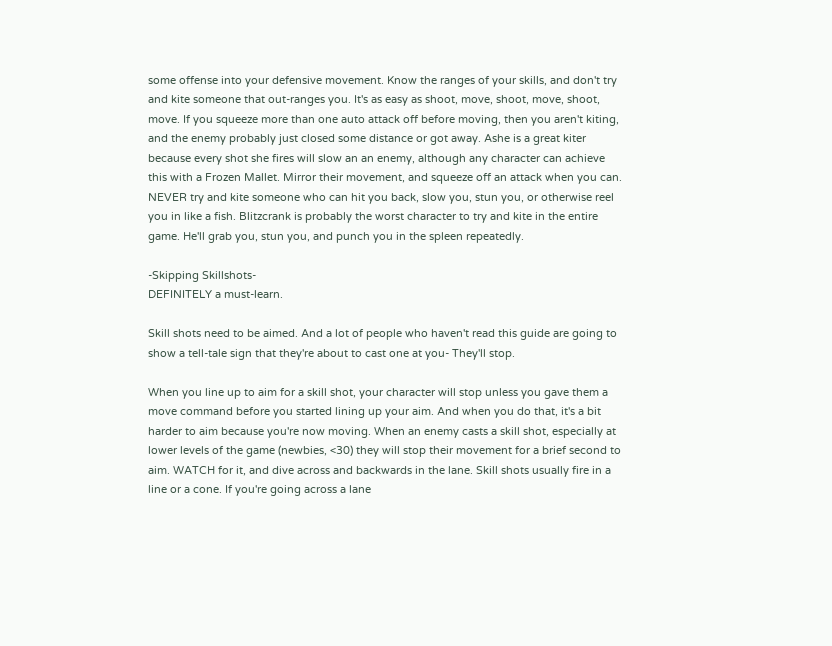some offense into your defensive movement. Know the ranges of your skills, and don't try and kite someone that out-ranges you. It's as easy as shoot, move, shoot, move, shoot, move. If you squeeze more than one auto attack off before moving, then you aren't kiting, and the enemy probably just closed some distance or got away. Ashe is a great kiter because every shot she fires will slow an an enemy, although any character can achieve this with a Frozen Mallet. Mirror their movement, and squeeze off an attack when you can. NEVER try and kite someone who can hit you back, slow you, stun you, or otherwise reel you in like a fish. Blitzcrank is probably the worst character to try and kite in the entire game. He'll grab you, stun you, and punch you in the spleen repeatedly.

-Skipping Skillshots-
DEFINITELY a must-learn.

Skill shots need to be aimed. And a lot of people who haven't read this guide are going to show a tell-tale sign that they're about to cast one at you- They'll stop.

When you line up to aim for a skill shot, your character will stop unless you gave them a move command before you started lining up your aim. And when you do that, it's a bit harder to aim because you're now moving. When an enemy casts a skill shot, especially at lower levels of the game (newbies, <30) they will stop their movement for a brief second to aim. WATCH for it, and dive across and backwards in the lane. Skill shots usually fire in a line or a cone. If you're going across a lane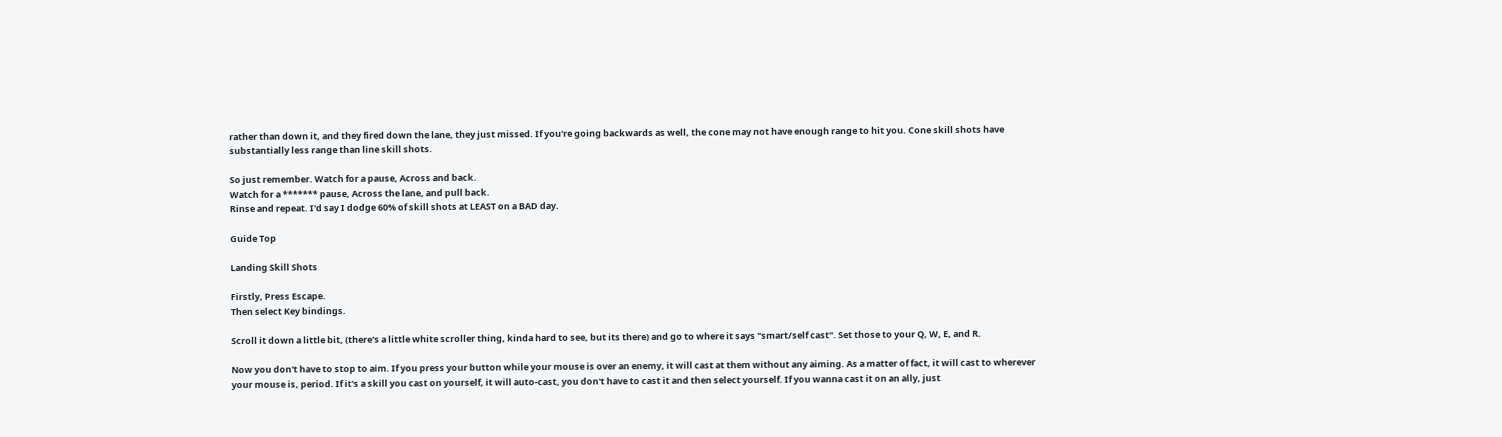rather than down it, and they fired down the lane, they just missed. If you're going backwards as well, the cone may not have enough range to hit you. Cone skill shots have substantially less range than line skill shots.

So just remember. Watch for a pause, Across and back.
Watch for a ******* pause, Across the lane, and pull back.
Rinse and repeat. I'd say I dodge 60% of skill shots at LEAST on a BAD day.

Guide Top

Landing Skill Shots

Firstly, Press Escape.
Then select Key bindings.

Scroll it down a little bit, (there's a little white scroller thing, kinda hard to see, but its there) and go to where it says "smart/self cast". Set those to your Q, W, E, and R.

Now you don't have to stop to aim. If you press your button while your mouse is over an enemy, it will cast at them without any aiming. As a matter of fact, it will cast to wherever your mouse is, period. If it's a skill you cast on yourself, it will auto-cast, you don't have to cast it and then select yourself. If you wanna cast it on an ally, just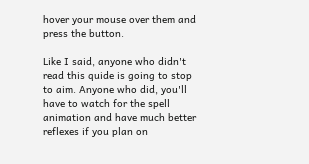hover your mouse over them and press the button.

Like I said, anyone who didn't read this quide is going to stop to aim. Anyone who did, you'll have to watch for the spell animation and have much better reflexes if you plan on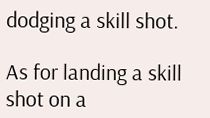dodging a skill shot.

As for landing a skill shot on a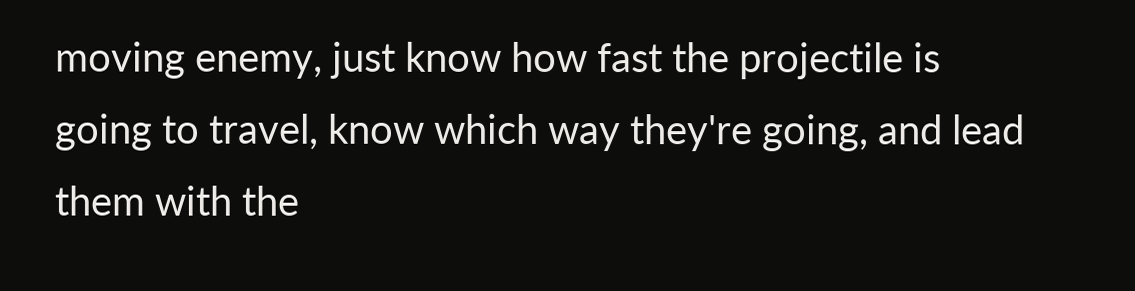moving enemy, just know how fast the projectile is going to travel, know which way they're going, and lead them with the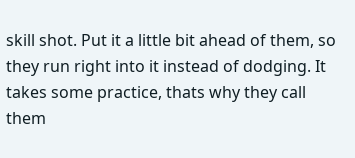skill shot. Put it a little bit ahead of them, so they run right into it instead of dodging. It takes some practice, thats why they call them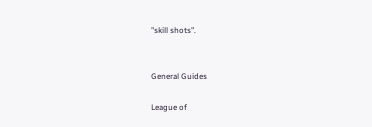"skill shots".


General Guides

League of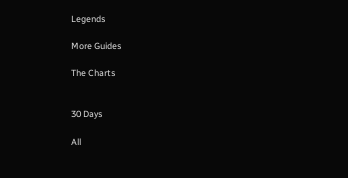Legends

More Guides

The Charts


30 Days

All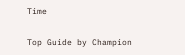Time

Top Guide by Champion